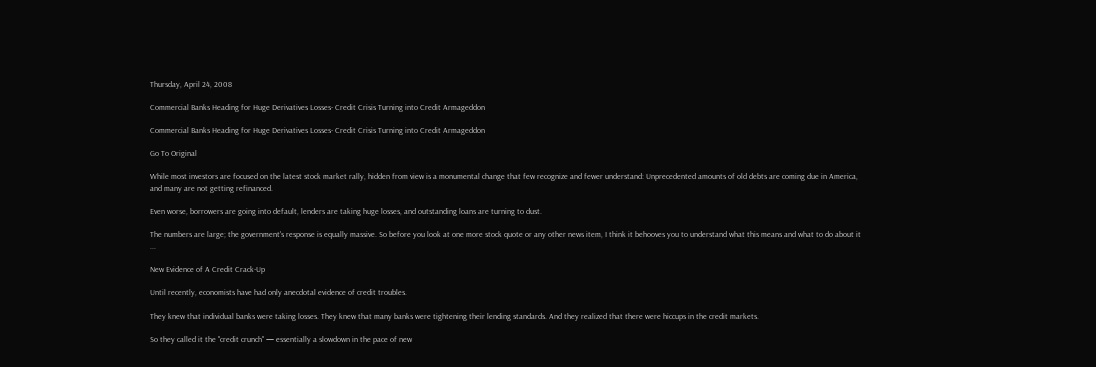Thursday, April 24, 2008

Commercial Banks Heading for Huge Derivatives Losses- Credit Crisis Turning into Credit Armageddon

Commercial Banks Heading for Huge Derivatives Losses- Credit Crisis Turning into Credit Armageddon

Go To Original

While most investors are focused on the latest stock market rally, hidden from view is a monumental change that few recognize and fewer understand: Unprecedented amounts of old debts are coming due in America, and many are not getting refinanced.

Even worse, borrowers are going into default, lenders are taking huge losses, and outstanding loans are turning to dust.

The numbers are large; the government's response is equally massive. So before you look at one more stock quote or any other news item, I think it behooves you to understand what this means and what to do about it ...

New Evidence of A Credit Crack-Up

Until recently, economists have had only anecdotal evidence of credit troubles.

They knew that individual banks were taking losses. They knew that many banks were tightening their lending standards. And they realized that there were hiccups in the credit markets.

So they called it the "credit crunch" — essentially a slowdown in the pace of new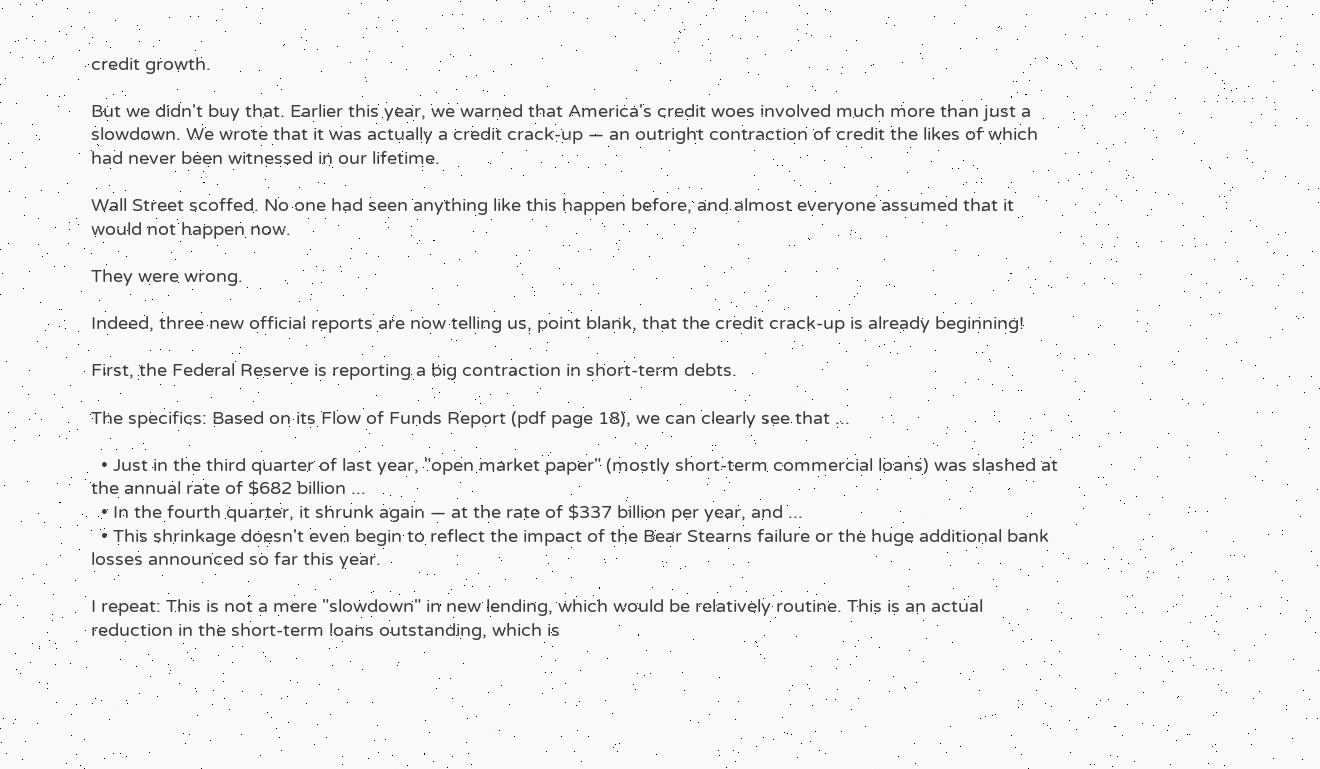credit growth.

But we didn't buy that. Earlier this year, we warned that America's credit woes involved much more than just a slowdown. We wrote that it was actually a credit crack-up — an outright contraction of credit the likes of which had never been witnessed in our lifetime.

Wall Street scoffed. No one had seen anything like this happen before, and almost everyone assumed that it would not happen now.

They were wrong.

Indeed, three new official reports are now telling us, point blank, that the credit crack-up is already beginning!

First, the Federal Reserve is reporting a big contraction in short-term debts.

The specifics: Based on its Flow of Funds Report (pdf page 18), we can clearly see that ...

  • Just in the third quarter of last year, "open market paper" (mostly short-term commercial loans) was slashed at the annual rate of $682 billion ...
  • In the fourth quarter, it shrunk again — at the rate of $337 billion per year, and ...
  • This shrinkage doesn't even begin to reflect the impact of the Bear Stearns failure or the huge additional bank losses announced so far this year.

I repeat: This is not a mere "slowdown" in new lending, which would be relatively routine. This is an actual reduction in the short-term loans outstanding, which is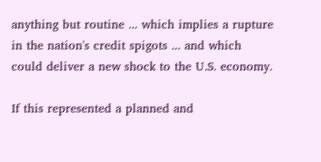anything but routine ... which implies a rupture in the nation's credit spigots ... and which could deliver a new shock to the U.S. economy.

If this represented a planned and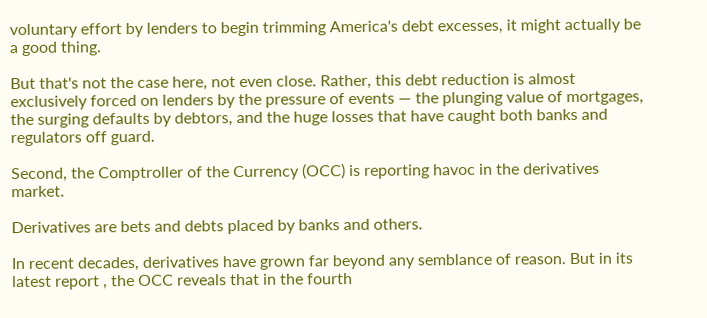voluntary effort by lenders to begin trimming America's debt excesses, it might actually be a good thing.

But that's not the case here, not even close. Rather, this debt reduction is almost exclusively forced on lenders by the pressure of events — the plunging value of mortgages, the surging defaults by debtors, and the huge losses that have caught both banks and regulators off guard.

Second, the Comptroller of the Currency (OCC) is reporting havoc in the derivatives market.

Derivatives are bets and debts placed by banks and others.

In recent decades, derivatives have grown far beyond any semblance of reason. But in its latest report , the OCC reveals that in the fourth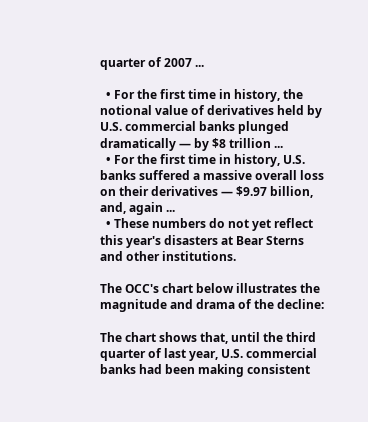quarter of 2007 ...

  • For the first time in history, the notional value of derivatives held by U.S. commercial banks plunged dramatically — by $8 trillion ...
  • For the first time in history, U.S. banks suffered a massive overall loss on their derivatives — $9.97 billion, and, again ...
  • These numbers do not yet reflect this year's disasters at Bear Sterns and other institutions.

The OCC's chart below illustrates the magnitude and drama of the decline:

The chart shows that, until the third quarter of last year, U.S. commercial banks had been making consistent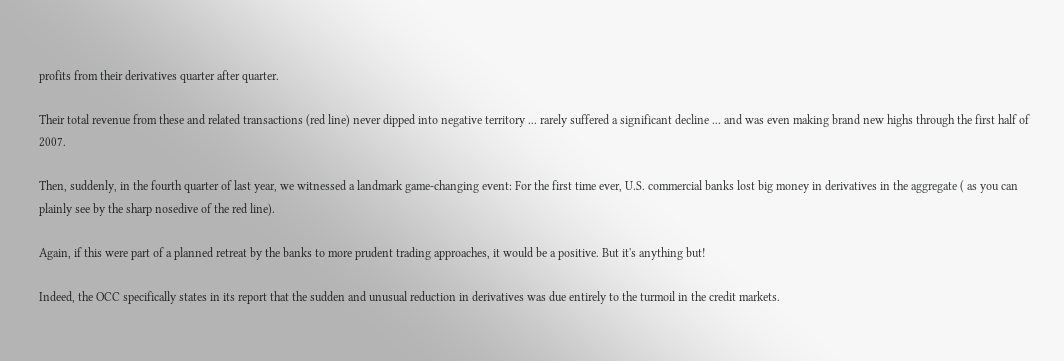profits from their derivatives quarter after quarter.

Their total revenue from these and related transactions (red line) never dipped into negative territory ... rarely suffered a significant decline ... and was even making brand new highs through the first half of 2007.

Then, suddenly, in the fourth quarter of last year, we witnessed a landmark game-changing event: For the first time ever, U.S. commercial banks lost big money in derivatives in the aggregate ( as you can plainly see by the sharp nosedive of the red line).

Again, if this were part of a planned retreat by the banks to more prudent trading approaches, it would be a positive. But it's anything but!

Indeed, the OCC specifically states in its report that the sudden and unusual reduction in derivatives was due entirely to the turmoil in the credit markets.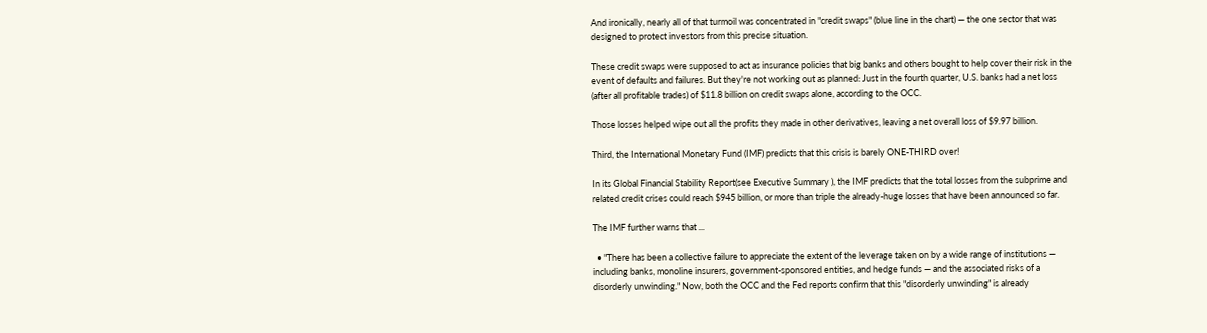And ironically, nearly all of that turmoil was concentrated in "credit swaps" (blue line in the chart) — the one sector that was designed to protect investors from this precise situation.

These credit swaps were supposed to act as insurance policies that big banks and others bought to help cover their risk in the event of defaults and failures. But they're not working out as planned: Just in the fourth quarter, U.S. banks had a net loss (after all profitable trades) of $11.8 billion on credit swaps alone, according to the OCC.

Those losses helped wipe out all the profits they made in other derivatives, leaving a net overall loss of $9.97 billion.

Third, the International Monetary Fund (IMF) predicts that this crisis is barely ONE-THIRD over!

In its Global Financial Stability Report(see Executive Summary ), the IMF predicts that the total losses from the subprime and related credit crises could reach $945 billion, or more than triple the already-huge losses that have been announced so far.

The IMF further warns that ...

  • "There has been a collective failure to appreciate the extent of the leverage taken on by a wide range of institutions — including banks, monoline insurers, government-sponsored entities, and hedge funds — and the associated risks of a disorderly unwinding." Now, both the OCC and the Fed reports confirm that this "disorderly unwinding" is already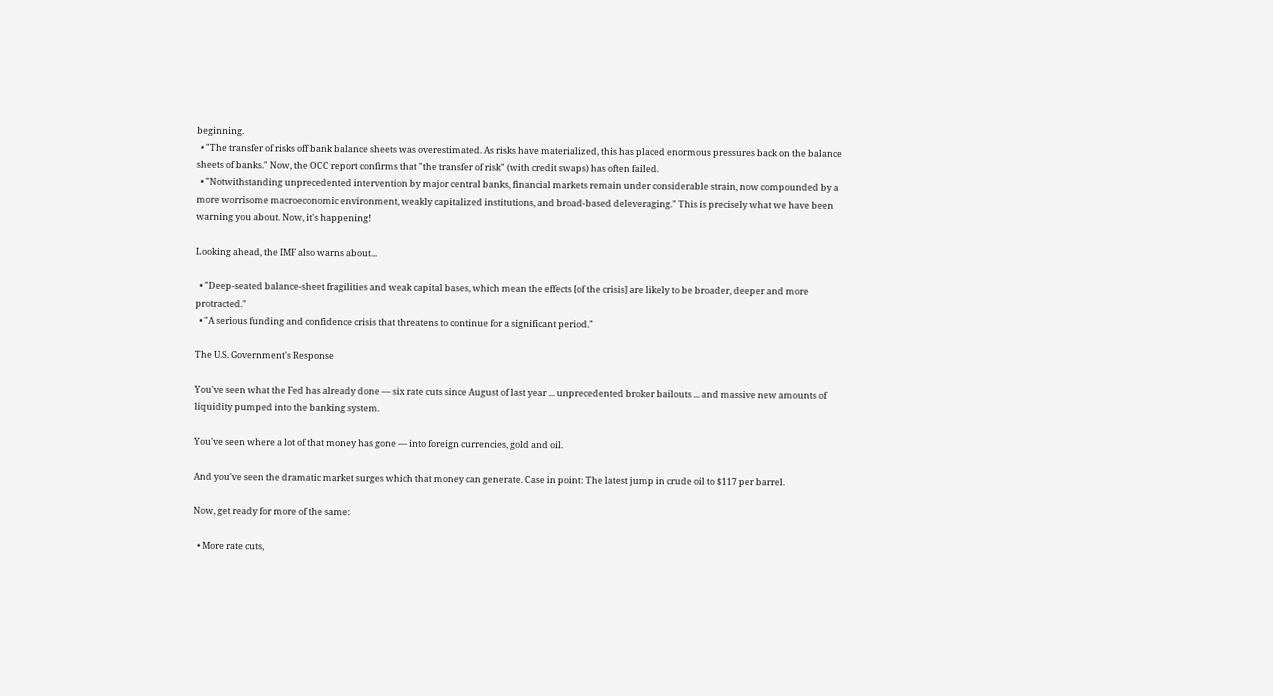beginning.
  • "The transfer of risks off bank balance sheets was overestimated. As risks have materialized, this has placed enormous pressures back on the balance sheets of banks." Now, the OCC report confirms that "the transfer of risk" (with credit swaps) has often failed.
  • "Notwithstanding unprecedented intervention by major central banks, financial markets remain under considerable strain, now compounded by a more worrisome macroeconomic environment, weakly capitalized institutions, and broad-based deleveraging." This is precisely what we have been warning you about. Now, it's happening!

Looking ahead, the IMF also warns about...

  • "Deep-seated balance-sheet fragilities and weak capital bases, which mean the effects [of the crisis] are likely to be broader, deeper and more protracted."
  • "A serious funding and confidence crisis that threatens to continue for a significant period."

The U.S. Government's Response

You've seen what the Fed has already done — six rate cuts since August of last year ... unprecedented broker bailouts ... and massive new amounts of liquidity pumped into the banking system.

You've seen where a lot of that money has gone — into foreign currencies, gold and oil.

And you've seen the dramatic market surges which that money can generate. Case in point: The latest jump in crude oil to $117 per barrel.

Now, get ready for more of the same:

  • More rate cuts,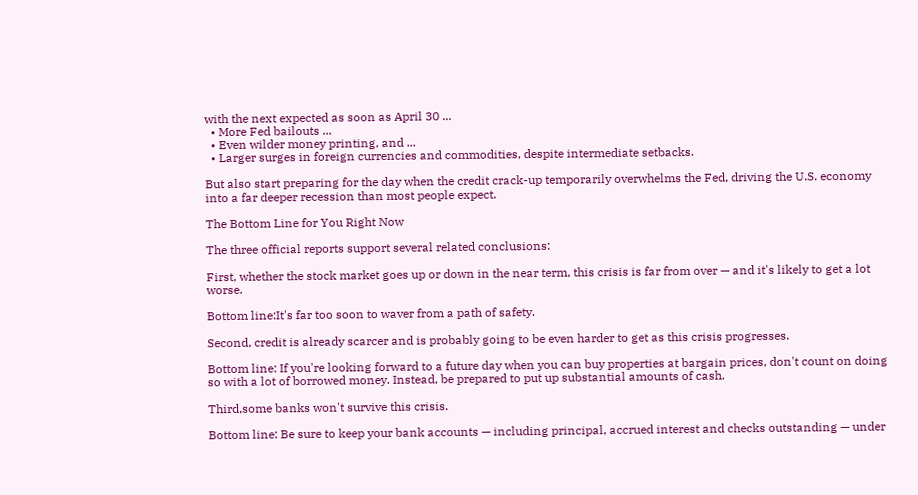with the next expected as soon as April 30 ...
  • More Fed bailouts ...
  • Even wilder money printing, and ...
  • Larger surges in foreign currencies and commodities, despite intermediate setbacks.

But also start preparing for the day when the credit crack-up temporarily overwhelms the Fed, driving the U.S. economy into a far deeper recession than most people expect.

The Bottom Line for You Right Now

The three official reports support several related conclusions:

First, whether the stock market goes up or down in the near term, this crisis is far from over — and it's likely to get a lot worse.

Bottom line:It's far too soon to waver from a path of safety.

Second, credit is already scarcer and is probably going to be even harder to get as this crisis progresses.

Bottom line: If you're looking forward to a future day when you can buy properties at bargain prices, don't count on doing so with a lot of borrowed money. Instead, be prepared to put up substantial amounts of cash.

Third,some banks won't survive this crisis.

Bottom line: Be sure to keep your bank accounts — including principal, accrued interest and checks outstanding — under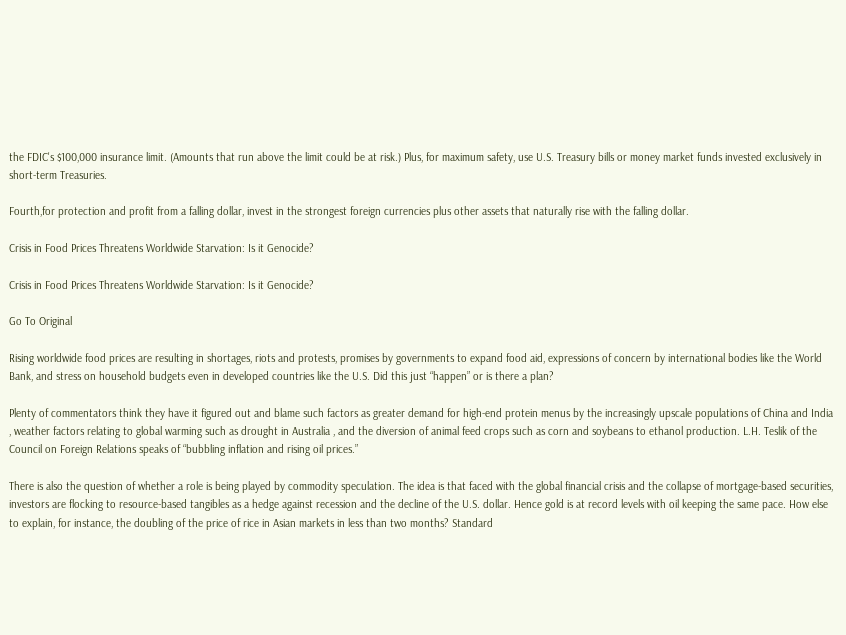the FDIC's $100,000 insurance limit. (Amounts that run above the limit could be at risk.) Plus, for maximum safety, use U.S. Treasury bills or money market funds invested exclusively in short-term Treasuries.

Fourth,for protection and profit from a falling dollar, invest in the strongest foreign currencies plus other assets that naturally rise with the falling dollar.

Crisis in Food Prices Threatens Worldwide Starvation: Is it Genocide?

Crisis in Food Prices Threatens Worldwide Starvation: Is it Genocide?

Go To Original

Rising worldwide food prices are resulting in shortages, riots and protests, promises by governments to expand food aid, expressions of concern by international bodies like the World Bank, and stress on household budgets even in developed countries like the U.S. Did this just “happen” or is there a plan?

Plenty of commentators think they have it figured out and blame such factors as greater demand for high-end protein menus by the increasingly upscale populations of China and India , weather factors relating to global warming such as drought in Australia , and the diversion of animal feed crops such as corn and soybeans to ethanol production. L.H. Teslik of the Council on Foreign Relations speaks of “bubbling inflation and rising oil prices.”

There is also the question of whether a role is being played by commodity speculation. The idea is that faced with the global financial crisis and the collapse of mortgage-based securities, investors are flocking to resource-based tangibles as a hedge against recession and the decline of the U.S. dollar. Hence gold is at record levels with oil keeping the same pace. How else to explain, for instance, the doubling of the price of rice in Asian markets in less than two months? Standard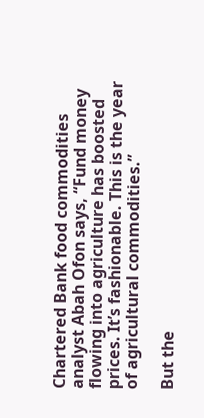Chartered Bank food commodities analyst Abah Ofon says, “Fund money flowing into agriculture has boosted prices. It’s fashionable. This is the year of agricultural commodities.”

But the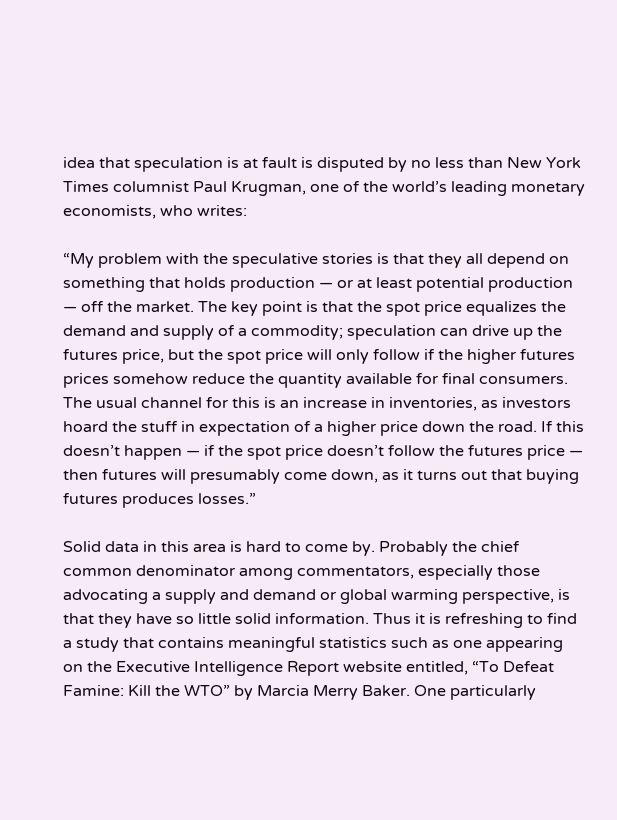idea that speculation is at fault is disputed by no less than New York Times columnist Paul Krugman, one of the world’s leading monetary economists, who writes:

“My problem with the speculative stories is that they all depend on something that holds production — or at least potential production — off the market. The key point is that the spot price equalizes the demand and supply of a commodity; speculation can drive up the futures price, but the spot price will only follow if the higher futures prices somehow reduce the quantity available for final consumers. The usual channel for this is an increase in inventories, as investors hoard the stuff in expectation of a higher price down the road. If this doesn’t happen — if the spot price doesn’t follow the futures price — then futures will presumably come down, as it turns out that buying futures produces losses.”

Solid data in this area is hard to come by. Probably the chief common denominator among commentators, especially those advocating a supply and demand or global warming perspective, is that they have so little solid information. Thus it is refreshing to find a study that contains meaningful statistics such as one appearing on the Executive Intelligence Report website entitled, “To Defeat Famine: Kill the WTO” by Marcia Merry Baker. One particularly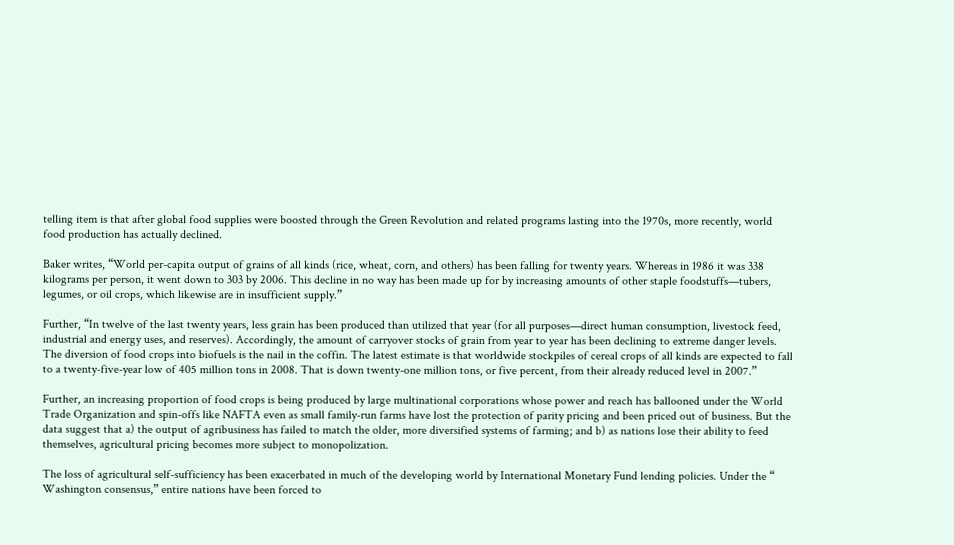telling item is that after global food supplies were boosted through the Green Revolution and related programs lasting into the 1970s, more recently, world food production has actually declined.

Baker writes, “World per-capita output of grains of all kinds (rice, wheat, corn, and others) has been falling for twenty years. Whereas in 1986 it was 338 kilograms per person, it went down to 303 by 2006. This decline in no way has been made up for by increasing amounts of other staple foodstuffs—tubers, legumes, or oil crops, which likewise are in insufficient supply.”

Further, “In twelve of the last twenty years, less grain has been produced than utilized that year (for all purposes—direct human consumption, livestock feed, industrial and energy uses, and reserves). Accordingly, the amount of carryover stocks of grain from year to year has been declining to extreme danger levels. The diversion of food crops into biofuels is the nail in the coffin. The latest estimate is that worldwide stockpiles of cereal crops of all kinds are expected to fall to a twenty-five-year low of 405 million tons in 2008. That is down twenty-one million tons, or five percent, from their already reduced level in 2007.”

Further, an increasing proportion of food crops is being produced by large multinational corporations whose power and reach has ballooned under the World Trade Organization and spin-offs like NAFTA even as small family-run farms have lost the protection of parity pricing and been priced out of business. But the data suggest that a) the output of agribusiness has failed to match the older, more diversified systems of farming; and b) as nations lose their ability to feed themselves, agricultural pricing becomes more subject to monopolization.

The loss of agricultural self-sufficiency has been exacerbated in much of the developing world by International Monetary Fund lending policies. Under the “ Washington consensus,” entire nations have been forced to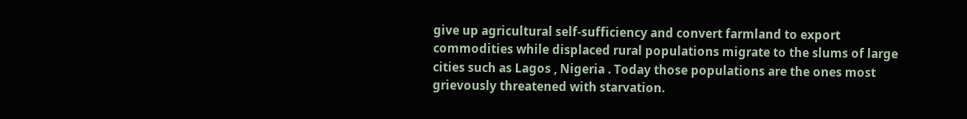give up agricultural self-sufficiency and convert farmland to export commodities while displaced rural populations migrate to the slums of large cities such as Lagos , Nigeria . Today those populations are the ones most grievously threatened with starvation.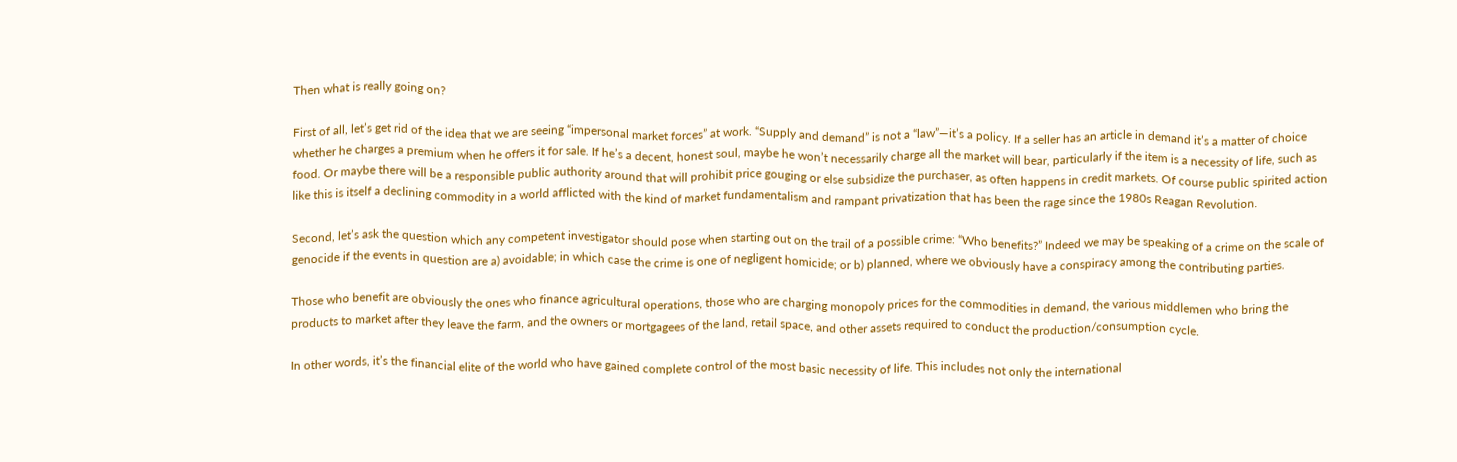Then what is really going on?

First of all, let’s get rid of the idea that we are seeing “impersonal market forces” at work. “Supply and demand” is not a “law”—it’s a policy. If a seller has an article in demand it’s a matter of choice whether he charges a premium when he offers it for sale. If he’s a decent, honest soul, maybe he won’t necessarily charge all the market will bear, particularly if the item is a necessity of life, such as food. Or maybe there will be a responsible public authority around that will prohibit price gouging or else subsidize the purchaser, as often happens in credit markets. Of course public spirited action like this is itself a declining commodity in a world afflicted with the kind of market fundamentalism and rampant privatization that has been the rage since the 1980s Reagan Revolution.

Second, let’s ask the question which any competent investigator should pose when starting out on the trail of a possible crime: “Who benefits?” Indeed we may be speaking of a crime on the scale of genocide if the events in question are a) avoidable; in which case the crime is one of negligent homicide; or b) planned, where we obviously have a conspiracy among the contributing parties.

Those who benefit are obviously the ones who finance agricultural operations, those who are charging monopoly prices for the commodities in demand, the various middlemen who bring the products to market after they leave the farm, and the owners or mortgagees of the land, retail space, and other assets required to conduct the production/consumption cycle.

In other words, it’s the financial elite of the world who have gained complete control of the most basic necessity of life. This includes not only the international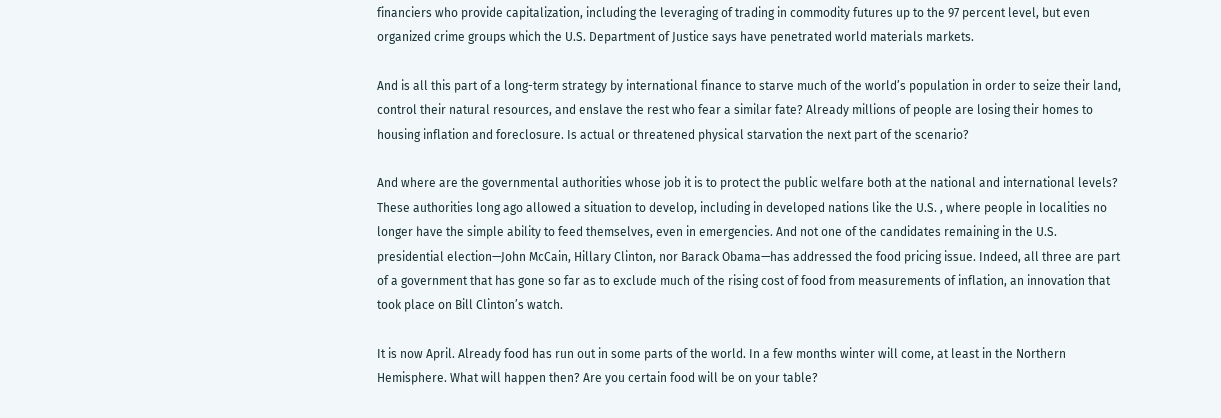financiers who provide capitalization, including the leveraging of trading in commodity futures up to the 97 percent level, but even organized crime groups which the U.S. Department of Justice says have penetrated world materials markets.

And is all this part of a long-term strategy by international finance to starve much of the world’s population in order to seize their land, control their natural resources, and enslave the rest who fear a similar fate? Already millions of people are losing their homes to housing inflation and foreclosure. Is actual or threatened physical starvation the next part of the scenario?

And where are the governmental authorities whose job it is to protect the public welfare both at the national and international levels? These authorities long ago allowed a situation to develop, including in developed nations like the U.S. , where people in localities no longer have the simple ability to feed themselves, even in emergencies. And not one of the candidates remaining in the U.S. presidential election—John McCain, Hillary Clinton, nor Barack Obama—has addressed the food pricing issue. Indeed, all three are part of a government that has gone so far as to exclude much of the rising cost of food from measurements of inflation, an innovation that took place on Bill Clinton’s watch.

It is now April. Already food has run out in some parts of the world. In a few months winter will come, at least in the Northern Hemisphere. What will happen then? Are you certain food will be on your table?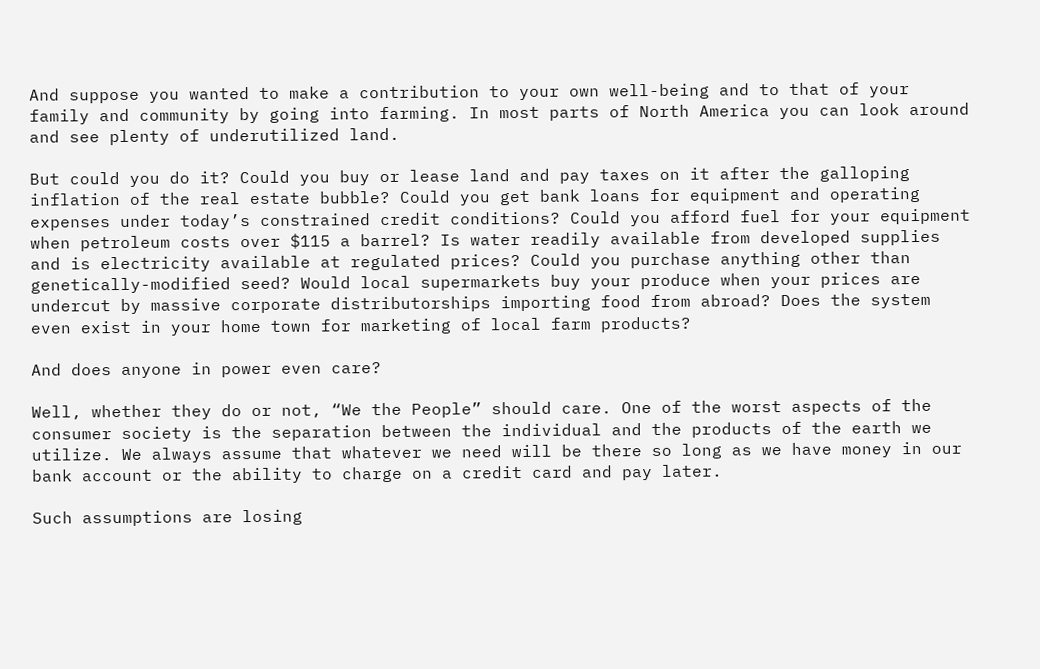And suppose you wanted to make a contribution to your own well-being and to that of your family and community by going into farming. In most parts of North America you can look around and see plenty of underutilized land.

But could you do it? Could you buy or lease land and pay taxes on it after the galloping inflation of the real estate bubble? Could you get bank loans for equipment and operating expenses under today’s constrained credit conditions? Could you afford fuel for your equipment when petroleum costs over $115 a barrel? Is water readily available from developed supplies and is electricity available at regulated prices? Could you purchase anything other than genetically-modified seed? Would local supermarkets buy your produce when your prices are undercut by massive corporate distributorships importing food from abroad? Does the system even exist in your home town for marketing of local farm products?

And does anyone in power even care?

Well, whether they do or not, “We the People” should care. One of the worst aspects of the consumer society is the separation between the individual and the products of the earth we utilize. We always assume that whatever we need will be there so long as we have money in our bank account or the ability to charge on a credit card and pay later.

Such assumptions are losing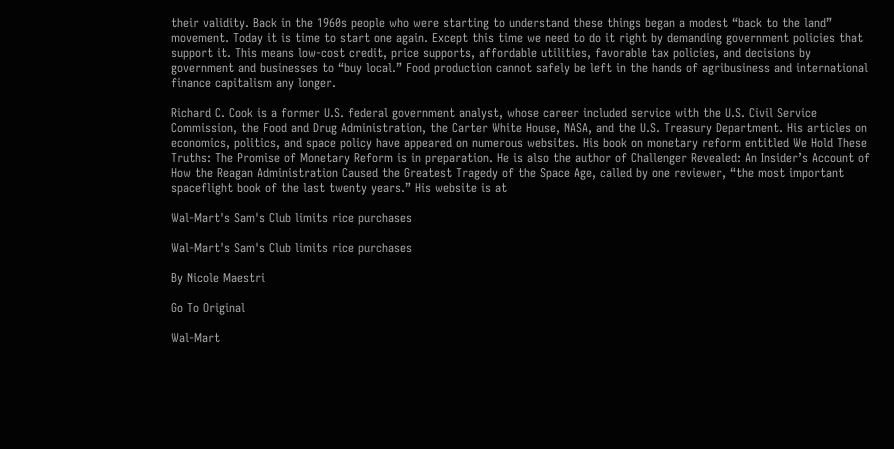their validity. Back in the 1960s people who were starting to understand these things began a modest “back to the land” movement. Today it is time to start one again. Except this time we need to do it right by demanding government policies that support it. This means low-cost credit, price supports, affordable utilities, favorable tax policies, and decisions by government and businesses to “buy local.” Food production cannot safely be left in the hands of agribusiness and international finance capitalism any longer.

Richard C. Cook is a former U.S. federal government analyst, whose career included service with the U.S. Civil Service Commission, the Food and Drug Administration, the Carter White House, NASA, and the U.S. Treasury Department. His articles on economics, politics, and space policy have appeared on numerous websites. His book on monetary reform entitled We Hold These Truths: The Promise of Monetary Reform is in preparation. He is also the author of Challenger Revealed: An Insider’s Account of How the Reagan Administration Caused the Greatest Tragedy of the Space Age, called by one reviewer, “the most important spaceflight book of the last twenty years.” His website is at

Wal-Mart's Sam's Club limits rice purchases

Wal-Mart's Sam's Club limits rice purchases

By Nicole Maestri

Go To Original

Wal-Mart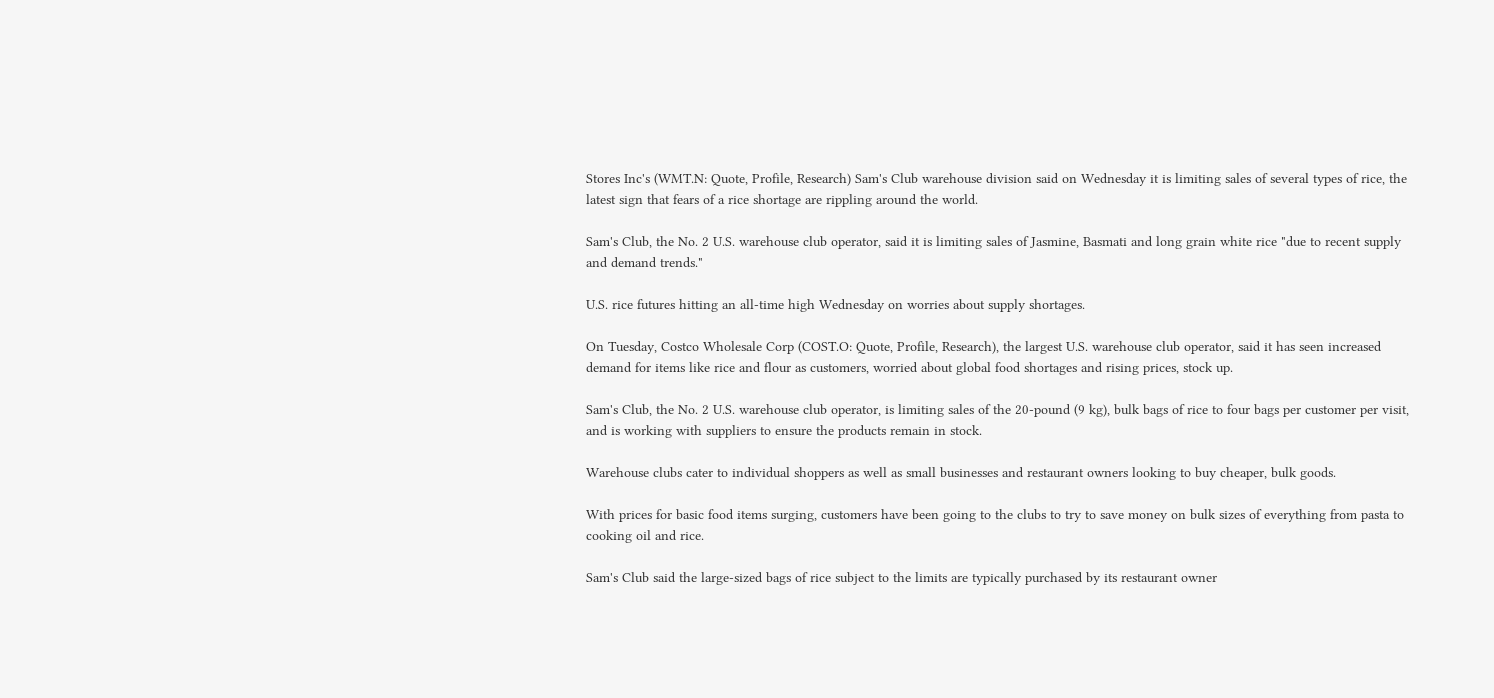Stores Inc's (WMT.N: Quote, Profile, Research) Sam's Club warehouse division said on Wednesday it is limiting sales of several types of rice, the latest sign that fears of a rice shortage are rippling around the world.

Sam's Club, the No. 2 U.S. warehouse club operator, said it is limiting sales of Jasmine, Basmati and long grain white rice "due to recent supply and demand trends."

U.S. rice futures hitting an all-time high Wednesday on worries about supply shortages.

On Tuesday, Costco Wholesale Corp (COST.O: Quote, Profile, Research), the largest U.S. warehouse club operator, said it has seen increased demand for items like rice and flour as customers, worried about global food shortages and rising prices, stock up.

Sam's Club, the No. 2 U.S. warehouse club operator, is limiting sales of the 20-pound (9 kg), bulk bags of rice to four bags per customer per visit, and is working with suppliers to ensure the products remain in stock.

Warehouse clubs cater to individual shoppers as well as small businesses and restaurant owners looking to buy cheaper, bulk goods.

With prices for basic food items surging, customers have been going to the clubs to try to save money on bulk sizes of everything from pasta to cooking oil and rice.

Sam's Club said the large-sized bags of rice subject to the limits are typically purchased by its restaurant owner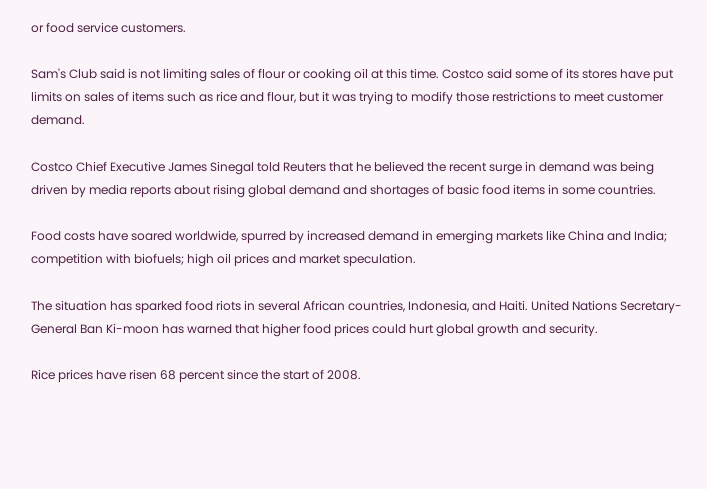or food service customers.

Sam's Club said is not limiting sales of flour or cooking oil at this time. Costco said some of its stores have put limits on sales of items such as rice and flour, but it was trying to modify those restrictions to meet customer demand.

Costco Chief Executive James Sinegal told Reuters that he believed the recent surge in demand was being driven by media reports about rising global demand and shortages of basic food items in some countries.

Food costs have soared worldwide, spurred by increased demand in emerging markets like China and India; competition with biofuels; high oil prices and market speculation.

The situation has sparked food riots in several African countries, Indonesia, and Haiti. United Nations Secretary-General Ban Ki-moon has warned that higher food prices could hurt global growth and security.

Rice prices have risen 68 percent since the start of 2008.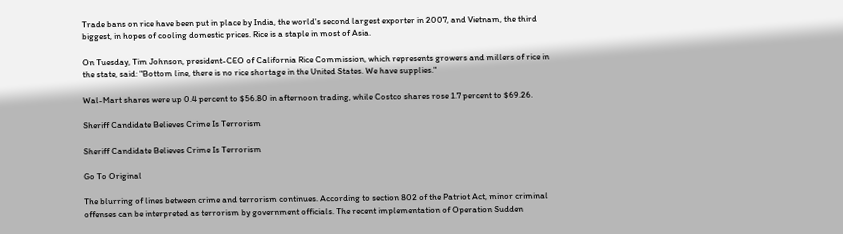Trade bans on rice have been put in place by India, the world's second largest exporter in 2007, and Vietnam, the third biggest, in hopes of cooling domestic prices. Rice is a staple in most of Asia.

On Tuesday, Tim Johnson, president-CEO of California Rice Commission, which represents growers and millers of rice in the state, said: "Bottom line, there is no rice shortage in the United States. We have supplies."

Wal-Mart shares were up 0.4 percent to $56.80 in afternoon trading, while Costco shares rose 1.7 percent to $69.26.

Sheriff Candidate Believes Crime Is Terrorism

Sheriff Candidate Believes Crime Is Terrorism

Go To Original

The blurring of lines between crime and terrorism continues. According to section 802 of the Patriot Act, minor criminal offenses can be interpreted as terrorism by government officials. The recent implementation of Operation Sudden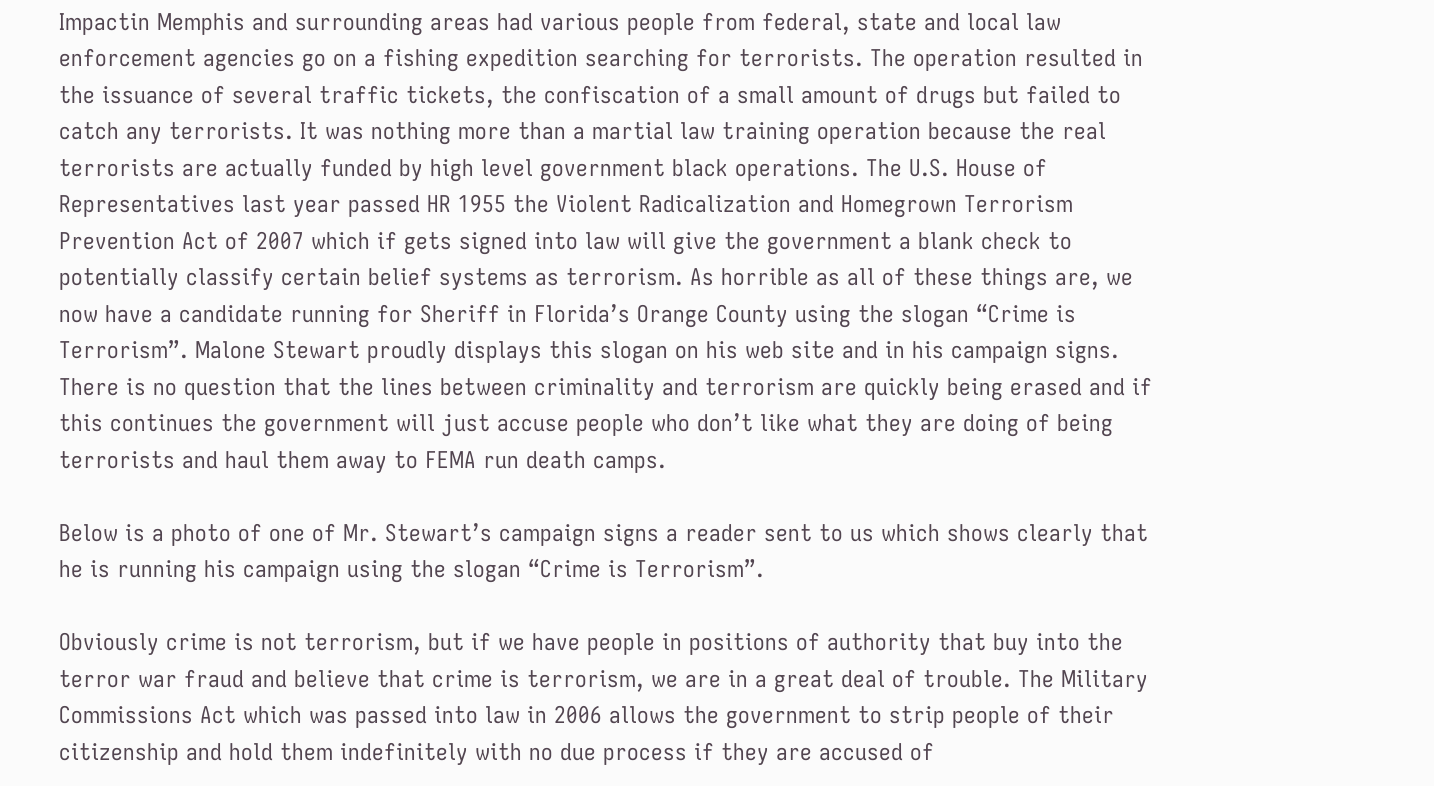Impactin Memphis and surrounding areas had various people from federal, state and local law enforcement agencies go on a fishing expedition searching for terrorists. The operation resulted in the issuance of several traffic tickets, the confiscation of a small amount of drugs but failed to catch any terrorists. It was nothing more than a martial law training operation because the real terrorists are actually funded by high level government black operations. The U.S. House of Representatives last year passed HR 1955 the Violent Radicalization and Homegrown Terrorism Prevention Act of 2007 which if gets signed into law will give the government a blank check to potentially classify certain belief systems as terrorism. As horrible as all of these things are, we now have a candidate running for Sheriff in Florida’s Orange County using the slogan “Crime is Terrorism”. Malone Stewart proudly displays this slogan on his web site and in his campaign signs. There is no question that the lines between criminality and terrorism are quickly being erased and if this continues the government will just accuse people who don’t like what they are doing of being terrorists and haul them away to FEMA run death camps.

Below is a photo of one of Mr. Stewart’s campaign signs a reader sent to us which shows clearly that he is running his campaign using the slogan “Crime is Terrorism”.

Obviously crime is not terrorism, but if we have people in positions of authority that buy into the terror war fraud and believe that crime is terrorism, we are in a great deal of trouble. The Military Commissions Act which was passed into law in 2006 allows the government to strip people of their citizenship and hold them indefinitely with no due process if they are accused of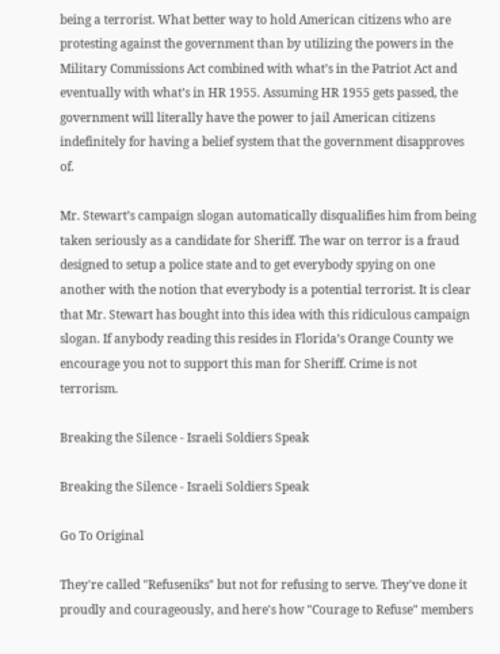being a terrorist. What better way to hold American citizens who are protesting against the government than by utilizing the powers in the Military Commissions Act combined with what’s in the Patriot Act and eventually with what’s in HR 1955. Assuming HR 1955 gets passed, the government will literally have the power to jail American citizens indefinitely for having a belief system that the government disapproves of.

Mr. Stewart’s campaign slogan automatically disqualifies him from being taken seriously as a candidate for Sheriff. The war on terror is a fraud designed to setup a police state and to get everybody spying on one another with the notion that everybody is a potential terrorist. It is clear that Mr. Stewart has bought into this idea with this ridiculous campaign slogan. If anybody reading this resides in Florida’s Orange County we encourage you not to support this man for Sheriff. Crime is not terrorism.

Breaking the Silence - Israeli Soldiers Speak

Breaking the Silence - Israeli Soldiers Speak

Go To Original

They're called "Refuseniks" but not for refusing to serve. They've done it proudly and courageously, and here's how "Courage to Refuse" members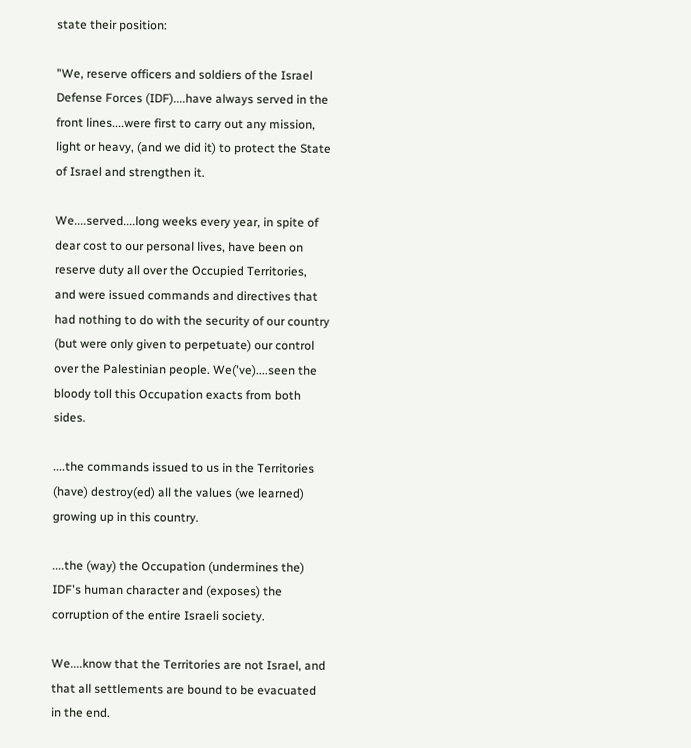state their position:

"We, reserve officers and soldiers of the Israel Defense Forces (IDF)....have always served in the front lines....were first to carry out any mission, light or heavy, (and we did it) to protect the State of Israel and strengthen it.

We....served....long weeks every year, in spite of dear cost to our personal lives, have been on reserve duty all over the Occupied Territories, and were issued commands and directives that had nothing to do with the security of our country (but were only given to perpetuate) our control over the Palestinian people. We('ve)....seen the bloody toll this Occupation exacts from both sides.

....the commands issued to us in the Territories (have) destroy(ed) all the values (we learned) growing up in this country.

....the (way) the Occupation (undermines the) IDF's human character and (exposes) the corruption of the entire Israeli society.

We....know that the Territories are not Israel, and that all settlements are bound to be evacuated in the end.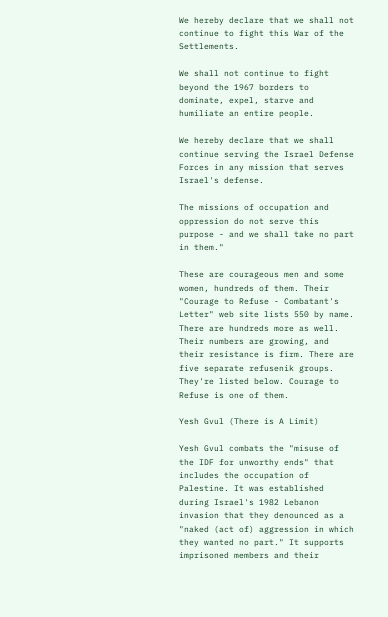We hereby declare that we shall not continue to fight this War of the Settlements.

We shall not continue to fight beyond the 1967 borders to dominate, expel, starve and humiliate an entire people.

We hereby declare that we shall continue serving the Israel Defense Forces in any mission that serves Israel's defense.

The missions of occupation and oppression do not serve this purpose - and we shall take no part in them."

These are courageous men and some women, hundreds of them. Their "Courage to Refuse - Combatant's Letter" web site lists 550 by name. There are hundreds more as well. Their numbers are growing, and their resistance is firm. There are five separate refusenik groups. They're listed below. Courage to Refuse is one of them.

Yesh Gvul (There is A Limit)

Yesh Gvul combats the "misuse of the IDF for unworthy ends" that includes the occupation of Palestine. It was established during Israel's 1982 Lebanon invasion that they denounced as a "naked (act of) aggression in which they wanted no part." It supports imprisoned members and their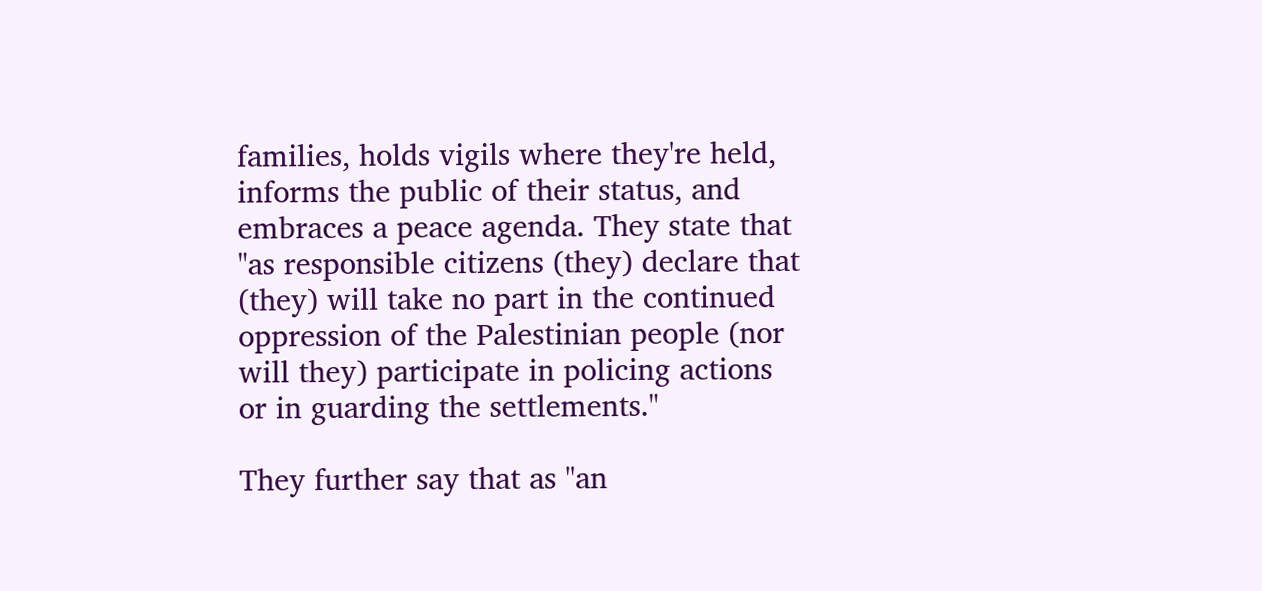families, holds vigils where they're held, informs the public of their status, and embraces a peace agenda. They state that "as responsible citizens (they) declare that (they) will take no part in the continued oppression of the Palestinian people (nor will they) participate in policing actions or in guarding the settlements."

They further say that as "an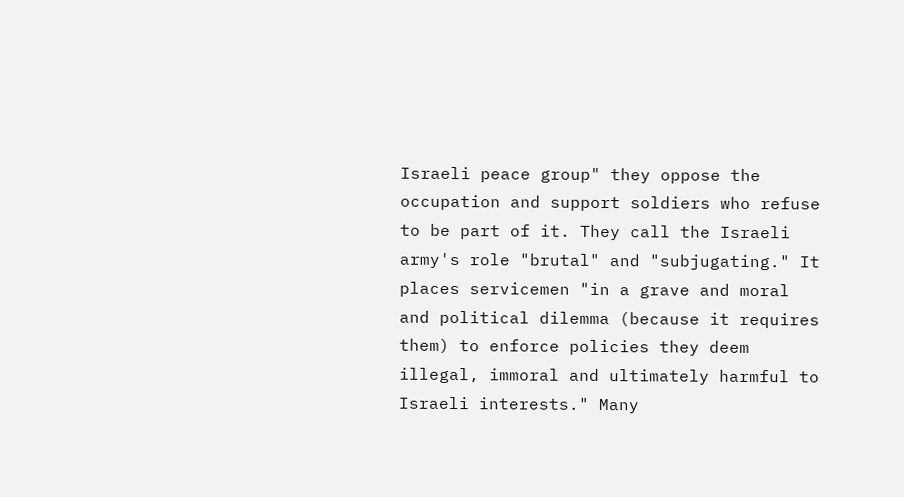Israeli peace group" they oppose the occupation and support soldiers who refuse to be part of it. They call the Israeli army's role "brutal" and "subjugating." It places servicemen "in a grave and moral and political dilemma (because it requires them) to enforce policies they deem illegal, immoral and ultimately harmful to Israeli interests." Many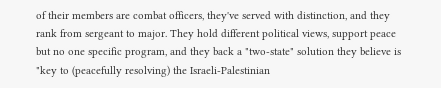of their members are combat officers, they've served with distinction, and they rank from sergeant to major. They hold different political views, support peace but no one specific program, and they back a "two-state" solution they believe is "key to (peacefully resolving) the Israeli-Palestinian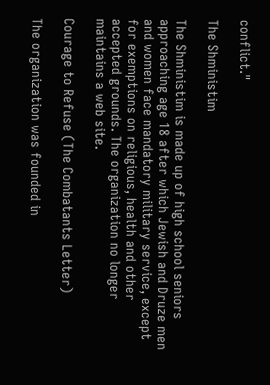conflict."

The Shministim

The Shministim is made up of high school seniors approaching age 18 after which Jewish and Druze men and women face mandatory military service, except for exemptions on religious, health and other accepted grounds. The organization no longer maintains a web site.

Courage to Refuse (The Combatants Letter)

The organization was founded in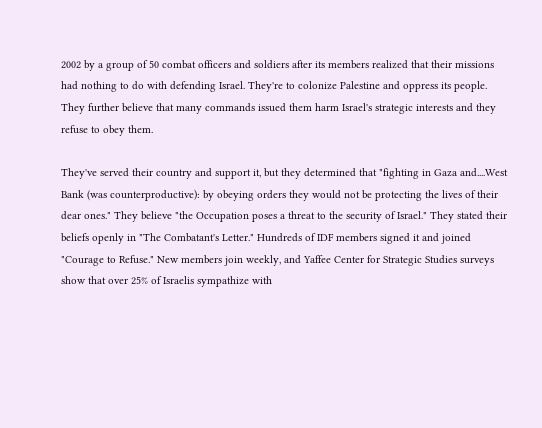2002 by a group of 50 combat officers and soldiers after its members realized that their missions had nothing to do with defending Israel. They're to colonize Palestine and oppress its people. They further believe that many commands issued them harm Israel's strategic interests and they refuse to obey them.

They've served their country and support it, but they determined that "fighting in Gaza and....West Bank (was counterproductive): by obeying orders they would not be protecting the lives of their dear ones." They believe "the Occupation poses a threat to the security of Israel." They stated their beliefs openly in "The Combatant's Letter." Hundreds of IDF members signed it and joined "Courage to Refuse." New members join weekly, and Yaffee Center for Strategic Studies surveys show that over 25% of Israelis sympathize with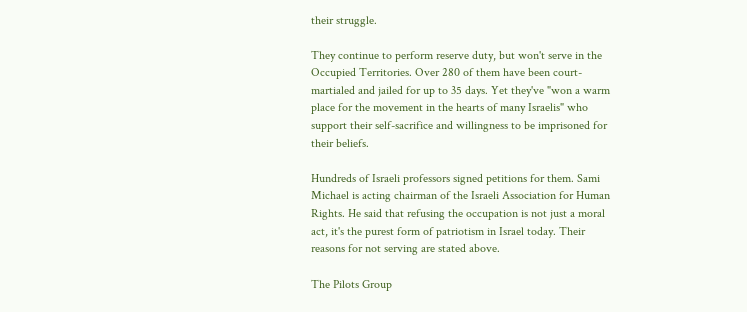their struggle.

They continue to perform reserve duty, but won't serve in the Occupied Territories. Over 280 of them have been court-martialed and jailed for up to 35 days. Yet they've "won a warm place for the movement in the hearts of many Israelis" who support their self-sacrifice and willingness to be imprisoned for their beliefs.

Hundreds of Israeli professors signed petitions for them. Sami Michael is acting chairman of the Israeli Association for Human Rights. He said that refusing the occupation is not just a moral act, it's the purest form of patriotism in Israel today. Their reasons for not serving are stated above.

The Pilots Group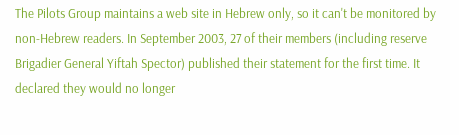The Pilots Group maintains a web site in Hebrew only, so it can't be monitored by non-Hebrew readers. In September 2003, 27 of their members (including reserve Brigadier General Yiftah Spector) published their statement for the first time. It declared they would no longer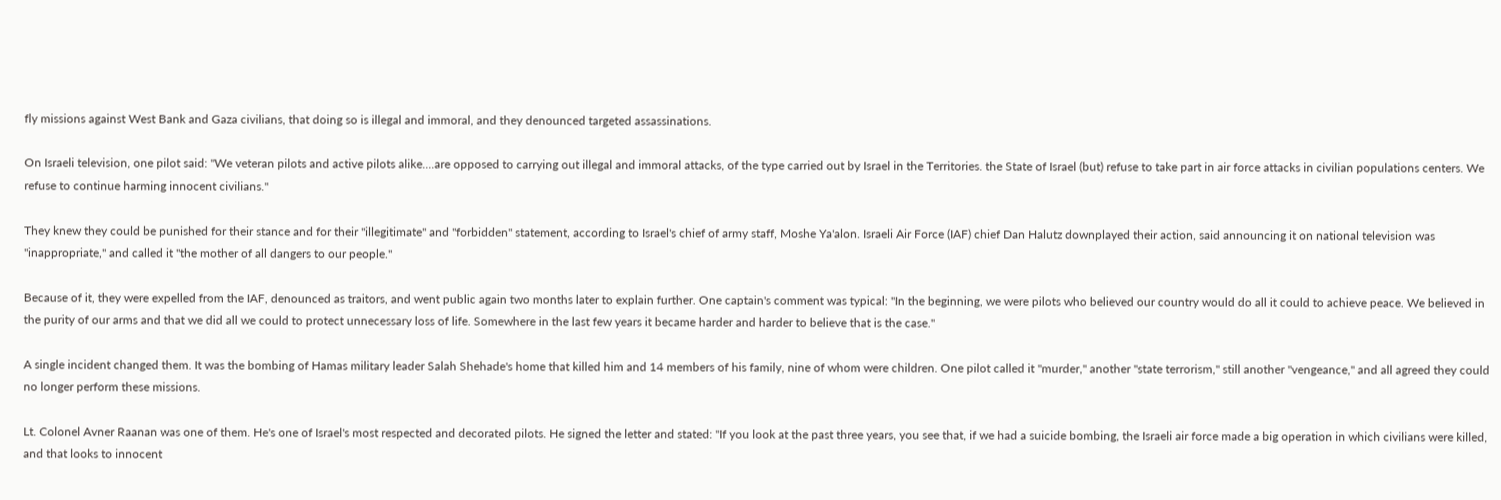fly missions against West Bank and Gaza civilians, that doing so is illegal and immoral, and they denounced targeted assassinations.

On Israeli television, one pilot said: "We veteran pilots and active pilots alike....are opposed to carrying out illegal and immoral attacks, of the type carried out by Israel in the Territories. the State of Israel (but) refuse to take part in air force attacks in civilian populations centers. We refuse to continue harming innocent civilians."

They knew they could be punished for their stance and for their "illegitimate" and "forbidden" statement, according to Israel's chief of army staff, Moshe Ya'alon. Israeli Air Force (IAF) chief Dan Halutz downplayed their action, said announcing it on national television was "inappropriate," and called it "the mother of all dangers to our people."

Because of it, they were expelled from the IAF, denounced as traitors, and went public again two months later to explain further. One captain's comment was typical: "In the beginning, we were pilots who believed our country would do all it could to achieve peace. We believed in the purity of our arms and that we did all we could to protect unnecessary loss of life. Somewhere in the last few years it became harder and harder to believe that is the case."

A single incident changed them. It was the bombing of Hamas military leader Salah Shehade's home that killed him and 14 members of his family, nine of whom were children. One pilot called it "murder," another "state terrorism," still another "vengeance," and all agreed they could no longer perform these missions.

Lt. Colonel Avner Raanan was one of them. He's one of Israel's most respected and decorated pilots. He signed the letter and stated: "If you look at the past three years, you see that, if we had a suicide bombing, the Israeli air force made a big operation in which civilians were killed, and that looks to innocent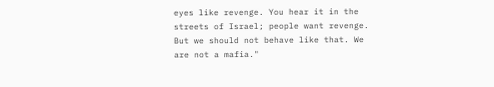eyes like revenge. You hear it in the streets of Israel; people want revenge. But we should not behave like that. We are not a mafia."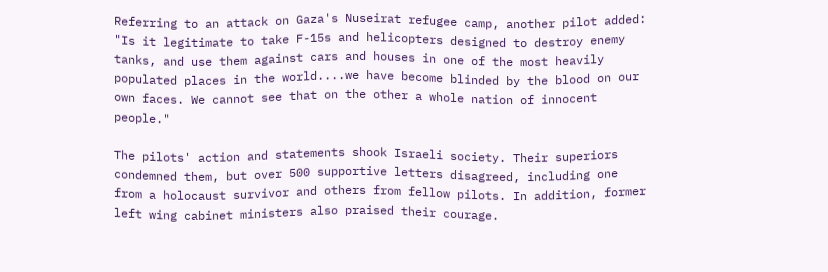Referring to an attack on Gaza's Nuseirat refugee camp, another pilot added: "Is it legitimate to take F-15s and helicopters designed to destroy enemy tanks, and use them against cars and houses in one of the most heavily populated places in the world....we have become blinded by the blood on our own faces. We cannot see that on the other a whole nation of innocent people."

The pilots' action and statements shook Israeli society. Their superiors condemned them, but over 500 supportive letters disagreed, including one from a holocaust survivor and others from fellow pilots. In addition, former left wing cabinet ministers also praised their courage.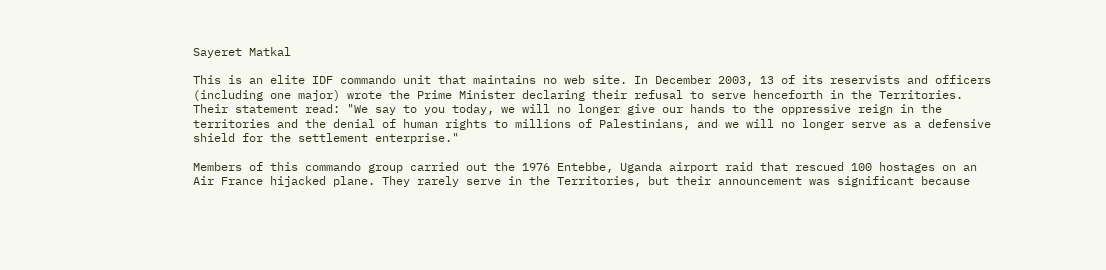Sayeret Matkal

This is an elite IDF commando unit that maintains no web site. In December 2003, 13 of its reservists and officers (including one major) wrote the Prime Minister declaring their refusal to serve henceforth in the Territories. Their statement read: "We say to you today, we will no longer give our hands to the oppressive reign in the territories and the denial of human rights to millions of Palestinians, and we will no longer serve as a defensive shield for the settlement enterprise."

Members of this commando group carried out the 1976 Entebbe, Uganda airport raid that rescued 100 hostages on an Air France hijacked plane. They rarely serve in the Territories, but their announcement was significant because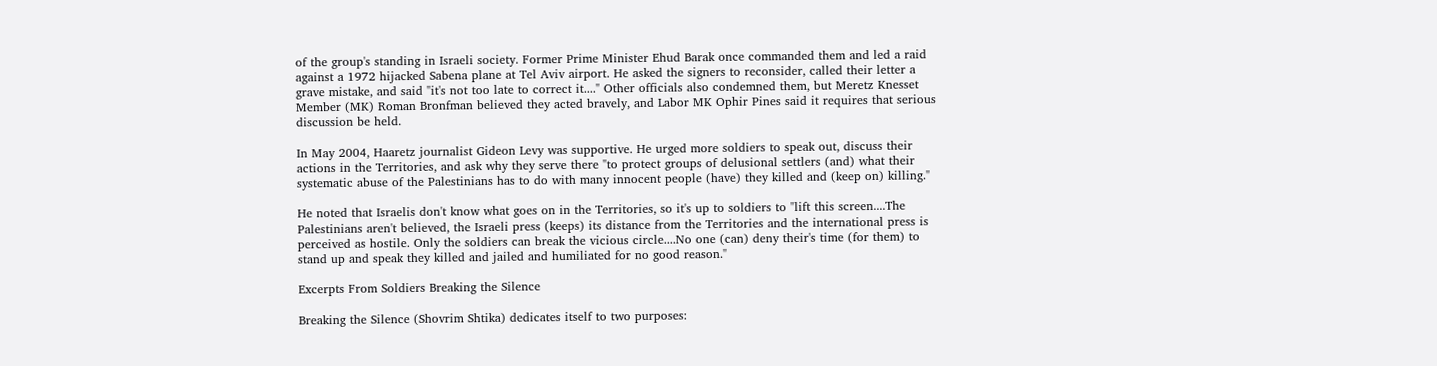of the group's standing in Israeli society. Former Prime Minister Ehud Barak once commanded them and led a raid against a 1972 hijacked Sabena plane at Tel Aviv airport. He asked the signers to reconsider, called their letter a grave mistake, and said "it's not too late to correct it...." Other officials also condemned them, but Meretz Knesset Member (MK) Roman Bronfman believed they acted bravely, and Labor MK Ophir Pines said it requires that serious discussion be held.

In May 2004, Haaretz journalist Gideon Levy was supportive. He urged more soldiers to speak out, discuss their actions in the Territories, and ask why they serve there "to protect groups of delusional settlers (and) what their systematic abuse of the Palestinians has to do with many innocent people (have) they killed and (keep on) killing."

He noted that Israelis don't know what goes on in the Territories, so it's up to soldiers to "lift this screen....The Palestinians aren't believed, the Israeli press (keeps) its distance from the Territories and the international press is perceived as hostile. Only the soldiers can break the vicious circle....No one (can) deny their's time (for them) to stand up and speak they killed and jailed and humiliated for no good reason."

Excerpts From Soldiers Breaking the Silence

Breaking the Silence (Shovrim Shtika) dedicates itself to two purposes: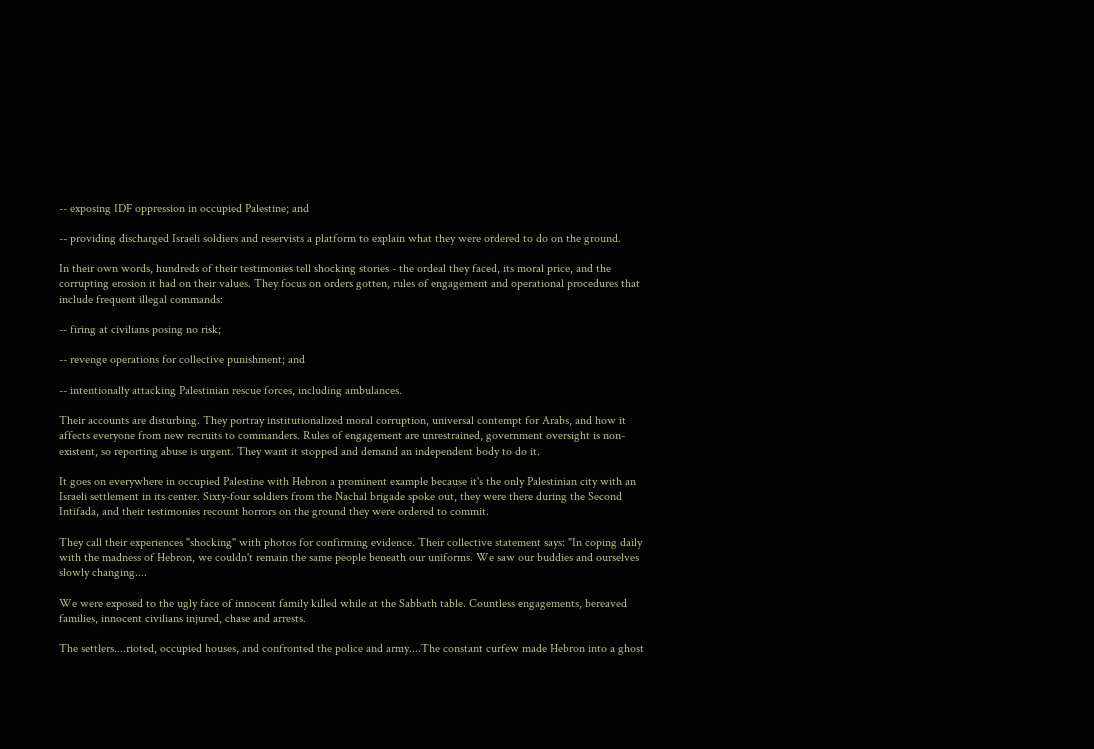-- exposing IDF oppression in occupied Palestine; and

-- providing discharged Israeli soldiers and reservists a platform to explain what they were ordered to do on the ground.

In their own words, hundreds of their testimonies tell shocking stories - the ordeal they faced, its moral price, and the corrupting erosion it had on their values. They focus on orders gotten, rules of engagement and operational procedures that include frequent illegal commands:

-- firing at civilians posing no risk;

-- revenge operations for collective punishment; and

-- intentionally attacking Palestinian rescue forces, including ambulances.

Their accounts are disturbing. They portray institutionalized moral corruption, universal contempt for Arabs, and how it affects everyone from new recruits to commanders. Rules of engagement are unrestrained, government oversight is non-existent, so reporting abuse is urgent. They want it stopped and demand an independent body to do it.

It goes on everywhere in occupied Palestine with Hebron a prominent example because it's the only Palestinian city with an Israeli settlement in its center. Sixty-four soldiers from the Nachal brigade spoke out, they were there during the Second Intifada, and their testimonies recount horrors on the ground they were ordered to commit.

They call their experiences "shocking" with photos for confirming evidence. Their collective statement says: "In coping daily with the madness of Hebron, we couldn't remain the same people beneath our uniforms. We saw our buddies and ourselves slowly changing....

We were exposed to the ugly face of innocent family killed while at the Sabbath table. Countless engagements, bereaved families, innocent civilians injured, chase and arrests.

The settlers....rioted, occupied houses, and confronted the police and army....The constant curfew made Hebron into a ghost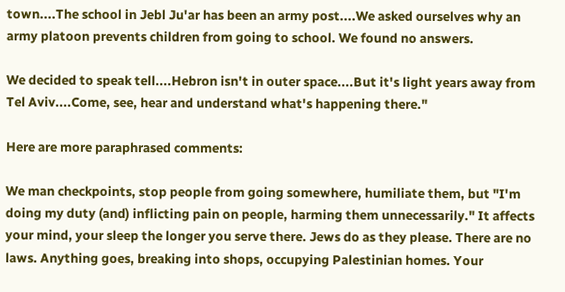town....The school in Jebl Ju'ar has been an army post....We asked ourselves why an army platoon prevents children from going to school. We found no answers.

We decided to speak tell....Hebron isn't in outer space....But it's light years away from Tel Aviv....Come, see, hear and understand what's happening there."

Here are more paraphrased comments:

We man checkpoints, stop people from going somewhere, humiliate them, but "I'm doing my duty (and) inflicting pain on people, harming them unnecessarily." It affects your mind, your sleep the longer you serve there. Jews do as they please. There are no laws. Anything goes, breaking into shops, occupying Palestinian homes. Your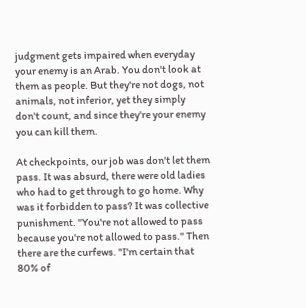judgment gets impaired when everyday your enemy is an Arab. You don't look at them as people. But they're not dogs, not animals, not inferior, yet they simply don't count, and since they're your enemy you can kill them.

At checkpoints, our job was don't let them pass. It was absurd, there were old ladies who had to get through to go home. Why was it forbidden to pass? It was collective punishment. "You're not allowed to pass because you're not allowed to pass." Then there are the curfews. "I'm certain that 80% of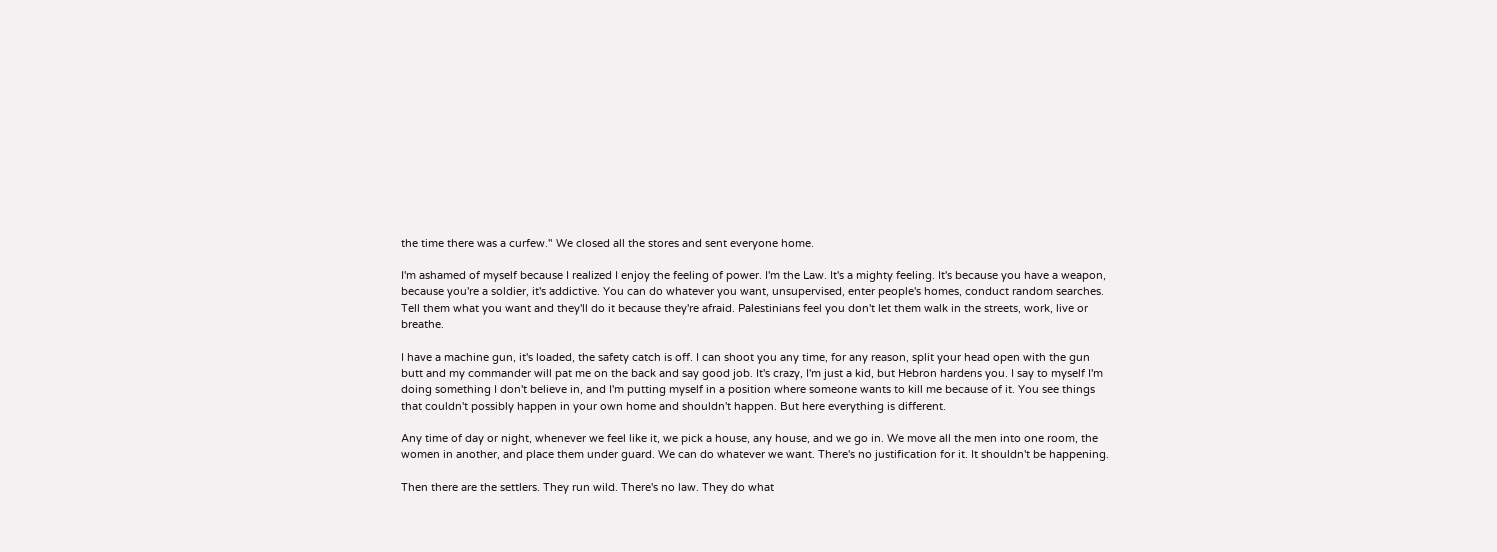the time there was a curfew." We closed all the stores and sent everyone home.

I'm ashamed of myself because I realized I enjoy the feeling of power. I'm the Law. It's a mighty feeling. It's because you have a weapon, because you're a soldier, it's addictive. You can do whatever you want, unsupervised, enter people's homes, conduct random searches. Tell them what you want and they'll do it because they're afraid. Palestinians feel you don't let them walk in the streets, work, live or breathe.

I have a machine gun, it's loaded, the safety catch is off. I can shoot you any time, for any reason, split your head open with the gun butt and my commander will pat me on the back and say good job. It's crazy, I'm just a kid, but Hebron hardens you. I say to myself I'm doing something I don't believe in, and I'm putting myself in a position where someone wants to kill me because of it. You see things that couldn't possibly happen in your own home and shouldn't happen. But here everything is different.

Any time of day or night, whenever we feel like it, we pick a house, any house, and we go in. We move all the men into one room, the women in another, and place them under guard. We can do whatever we want. There's no justification for it. It shouldn't be happening.

Then there are the settlers. They run wild. There's no law. They do what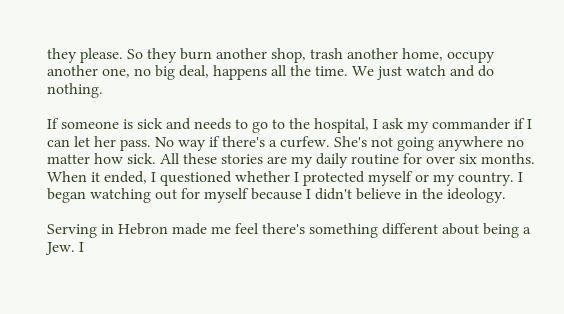they please. So they burn another shop, trash another home, occupy another one, no big deal, happens all the time. We just watch and do nothing.

If someone is sick and needs to go to the hospital, I ask my commander if I can let her pass. No way if there's a curfew. She's not going anywhere no matter how sick. All these stories are my daily routine for over six months. When it ended, I questioned whether I protected myself or my country. I began watching out for myself because I didn't believe in the ideology.

Serving in Hebron made me feel there's something different about being a Jew. I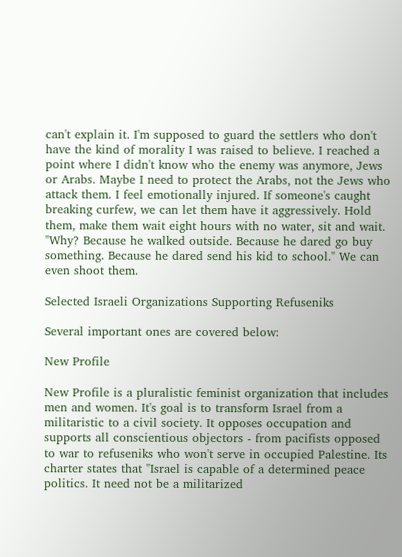can't explain it. I'm supposed to guard the settlers who don't have the kind of morality I was raised to believe. I reached a point where I didn't know who the enemy was anymore, Jews or Arabs. Maybe I need to protect the Arabs, not the Jews who attack them. I feel emotionally injured. If someone's caught breaking curfew, we can let them have it aggressively. Hold them, make them wait eight hours with no water, sit and wait. "Why? Because he walked outside. Because he dared go buy something. Because he dared send his kid to school." We can even shoot them.

Selected Israeli Organizations Supporting Refuseniks

Several important ones are covered below:

New Profile

New Profile is a pluralistic feminist organization that includes men and women. It's goal is to transform Israel from a militaristic to a civil society. It opposes occupation and supports all conscientious objectors - from pacifists opposed to war to refuseniks who won't serve in occupied Palestine. Its charter states that "Israel is capable of a determined peace politics. It need not be a militarized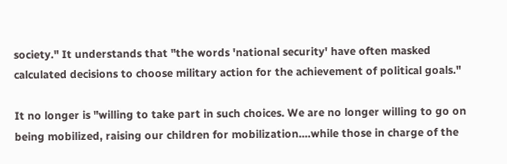society." It understands that "the words 'national security' have often masked calculated decisions to choose military action for the achievement of political goals."

It no longer is "willing to take part in such choices. We are no longer willing to go on being mobilized, raising our children for mobilization....while those in charge of the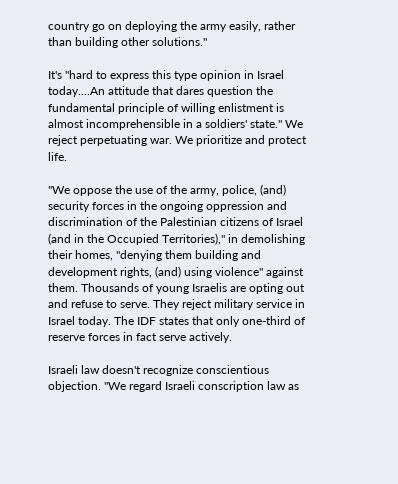country go on deploying the army easily, rather than building other solutions."

It's "hard to express this type opinion in Israel today....An attitude that dares question the fundamental principle of willing enlistment is almost incomprehensible in a soldiers' state." We reject perpetuating war. We prioritize and protect life.

"We oppose the use of the army, police, (and) security forces in the ongoing oppression and discrimination of the Palestinian citizens of Israel (and in the Occupied Territories)," in demolishing their homes, "denying them building and development rights, (and) using violence" against them. Thousands of young Israelis are opting out and refuse to serve. They reject military service in Israel today. The IDF states that only one-third of reserve forces in fact serve actively.

Israeli law doesn't recognize conscientious objection. "We regard Israeli conscription law as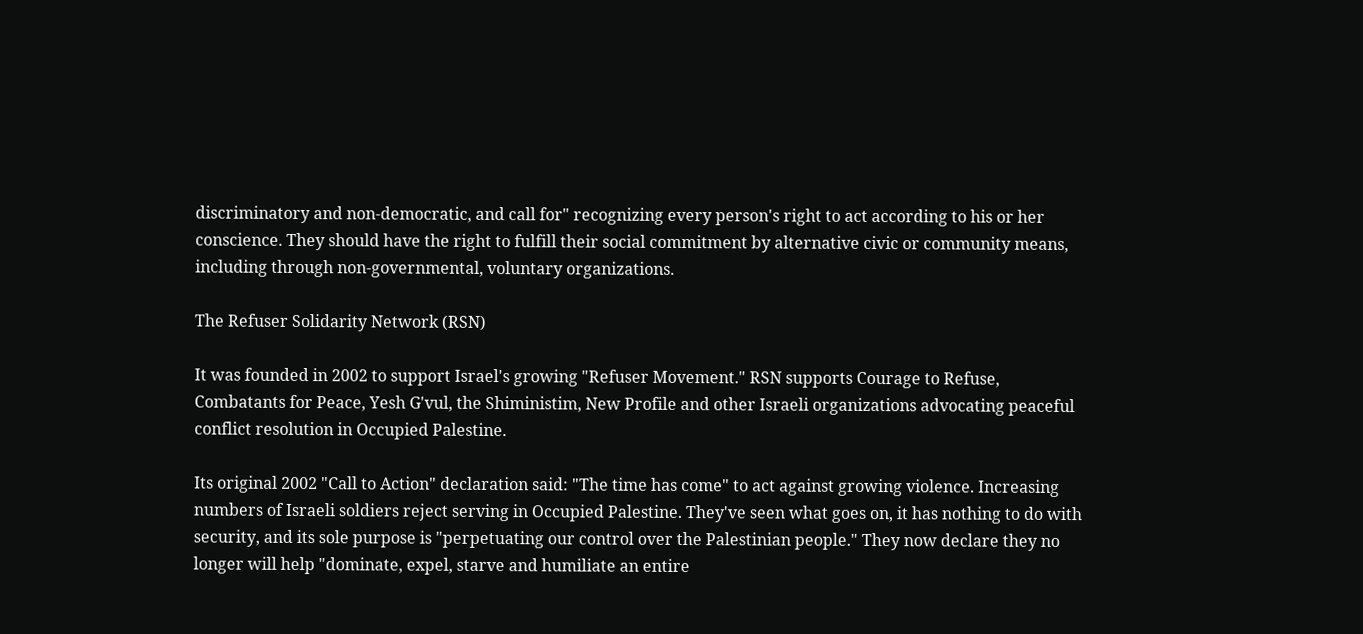discriminatory and non-democratic, and call for" recognizing every person's right to act according to his or her conscience. They should have the right to fulfill their social commitment by alternative civic or community means, including through non-governmental, voluntary organizations.

The Refuser Solidarity Network (RSN)

It was founded in 2002 to support Israel's growing "Refuser Movement." RSN supports Courage to Refuse, Combatants for Peace, Yesh G'vul, the Shiministim, New Profile and other Israeli organizations advocating peaceful conflict resolution in Occupied Palestine.

Its original 2002 "Call to Action" declaration said: "The time has come" to act against growing violence. Increasing numbers of Israeli soldiers reject serving in Occupied Palestine. They've seen what goes on, it has nothing to do with security, and its sole purpose is "perpetuating our control over the Palestinian people." They now declare they no longer will help "dominate, expel, starve and humiliate an entire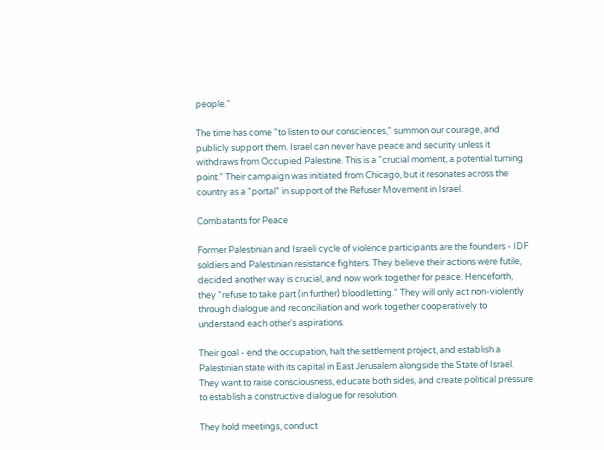people."

The time has come "to listen to our consciences," summon our courage, and publicly support them. Israel can never have peace and security unless it withdraws from Occupied Palestine. This is a "crucial moment, a potential turning point." Their campaign was initiated from Chicago, but it resonates across the country as a "portal" in support of the Refuser Movement in Israel.

Combatants for Peace

Former Palestinian and Israeli cycle of violence participants are the founders - IDF soldiers and Palestinian resistance fighters. They believe their actions were futile, decided another way is crucial, and now work together for peace. Henceforth, they "refuse to take part (in further) bloodletting." They will only act non-violently through dialogue and reconciliation and work together cooperatively to understand each other's aspirations.

Their goal - end the occupation, halt the settlement project, and establish a Palestinian state with its capital in East Jerusalem alongside the State of Israel. They want to raise consciousness, educate both sides, and create political pressure to establish a constructive dialogue for resolution.

They hold meetings, conduct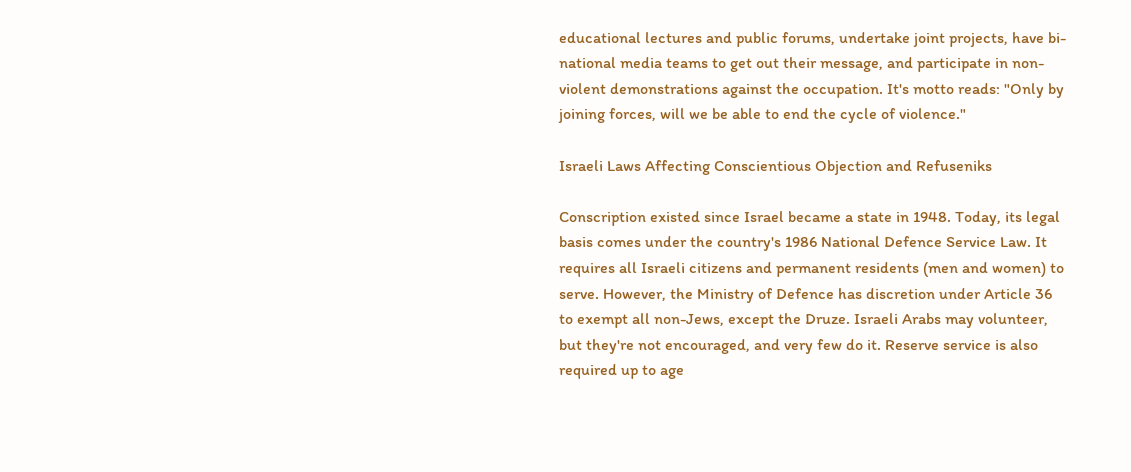educational lectures and public forums, undertake joint projects, have bi-national media teams to get out their message, and participate in non-violent demonstrations against the occupation. It's motto reads: "Only by joining forces, will we be able to end the cycle of violence."

Israeli Laws Affecting Conscientious Objection and Refuseniks

Conscription existed since Israel became a state in 1948. Today, its legal basis comes under the country's 1986 National Defence Service Law. It requires all Israeli citizens and permanent residents (men and women) to serve. However, the Ministry of Defence has discretion under Article 36 to exempt all non-Jews, except the Druze. Israeli Arabs may volunteer, but they're not encouraged, and very few do it. Reserve service is also required up to age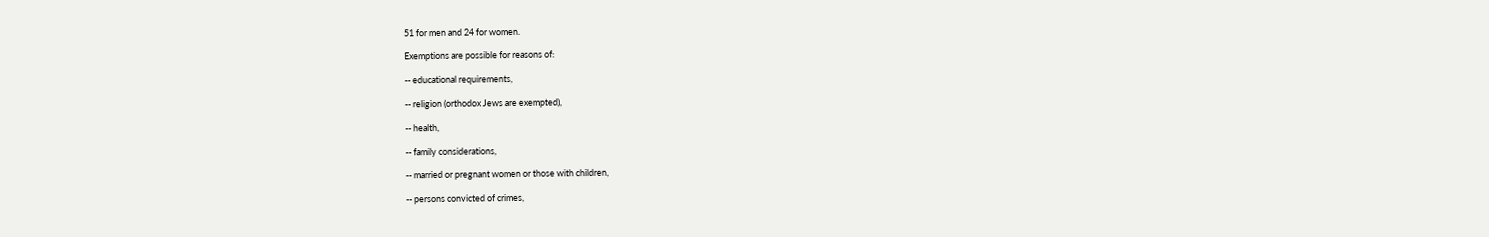51 for men and 24 for women.

Exemptions are possible for reasons of:

-- educational requirements,

-- religion (orthodox Jews are exempted),

-- health,

-- family considerations,

-- married or pregnant women or those with children,

-- persons convicted of crimes,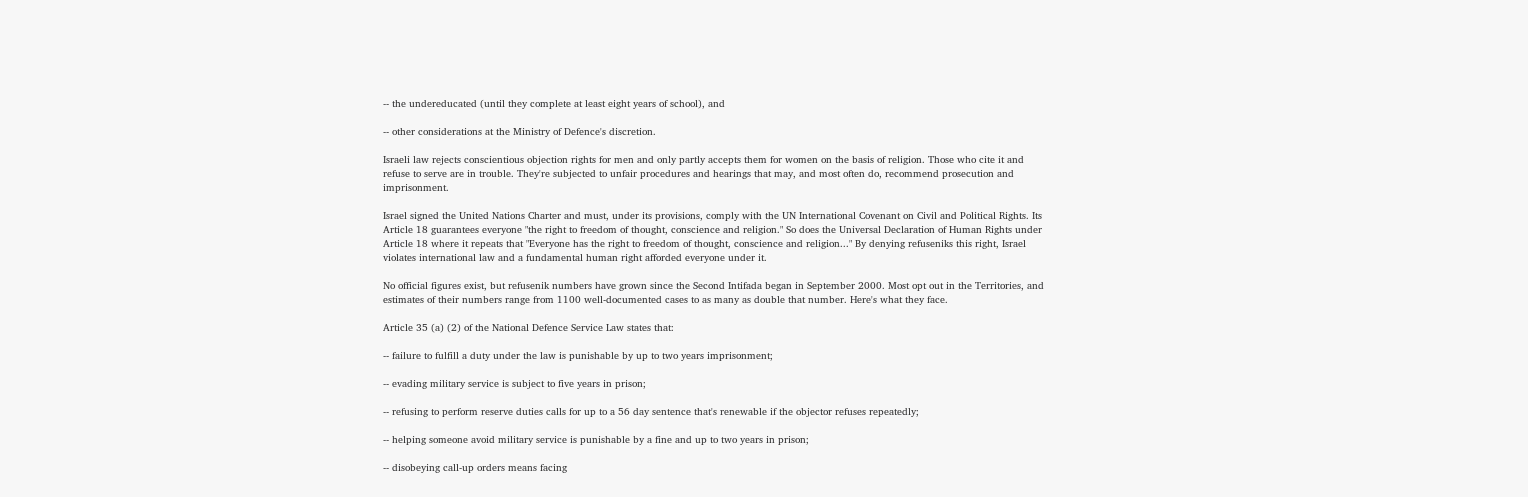-- the undereducated (until they complete at least eight years of school), and

-- other considerations at the Ministry of Defence's discretion.

Israeli law rejects conscientious objection rights for men and only partly accepts them for women on the basis of religion. Those who cite it and refuse to serve are in trouble. They're subjected to unfair procedures and hearings that may, and most often do, recommend prosecution and imprisonment.

Israel signed the United Nations Charter and must, under its provisions, comply with the UN International Covenant on Civil and Political Rights. Its Article 18 guarantees everyone "the right to freedom of thought, conscience and religion." So does the Universal Declaration of Human Rights under Article 18 where it repeats that "Everyone has the right to freedom of thought, conscience and religion..." By denying refuseniks this right, Israel violates international law and a fundamental human right afforded everyone under it.

No official figures exist, but refusenik numbers have grown since the Second Intifada began in September 2000. Most opt out in the Territories, and estimates of their numbers range from 1100 well-documented cases to as many as double that number. Here's what they face.

Article 35 (a) (2) of the National Defence Service Law states that:

-- failure to fulfill a duty under the law is punishable by up to two years imprisonment;

-- evading military service is subject to five years in prison;

-- refusing to perform reserve duties calls for up to a 56 day sentence that's renewable if the objector refuses repeatedly;

-- helping someone avoid military service is punishable by a fine and up to two years in prison;

-- disobeying call-up orders means facing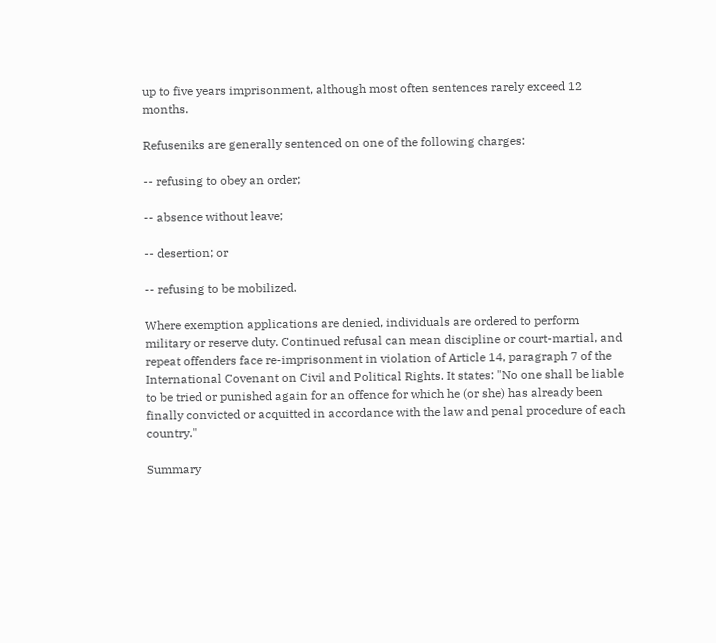up to five years imprisonment, although most often sentences rarely exceed 12 months.

Refuseniks are generally sentenced on one of the following charges:

-- refusing to obey an order;

-- absence without leave;

-- desertion; or

-- refusing to be mobilized.

Where exemption applications are denied, individuals are ordered to perform military or reserve duty. Continued refusal can mean discipline or court-martial, and repeat offenders face re-imprisonment in violation of Article 14, paragraph 7 of the International Covenant on Civil and Political Rights. It states: "No one shall be liable to be tried or punished again for an offence for which he (or she) has already been finally convicted or acquitted in accordance with the law and penal procedure of each country."

Summary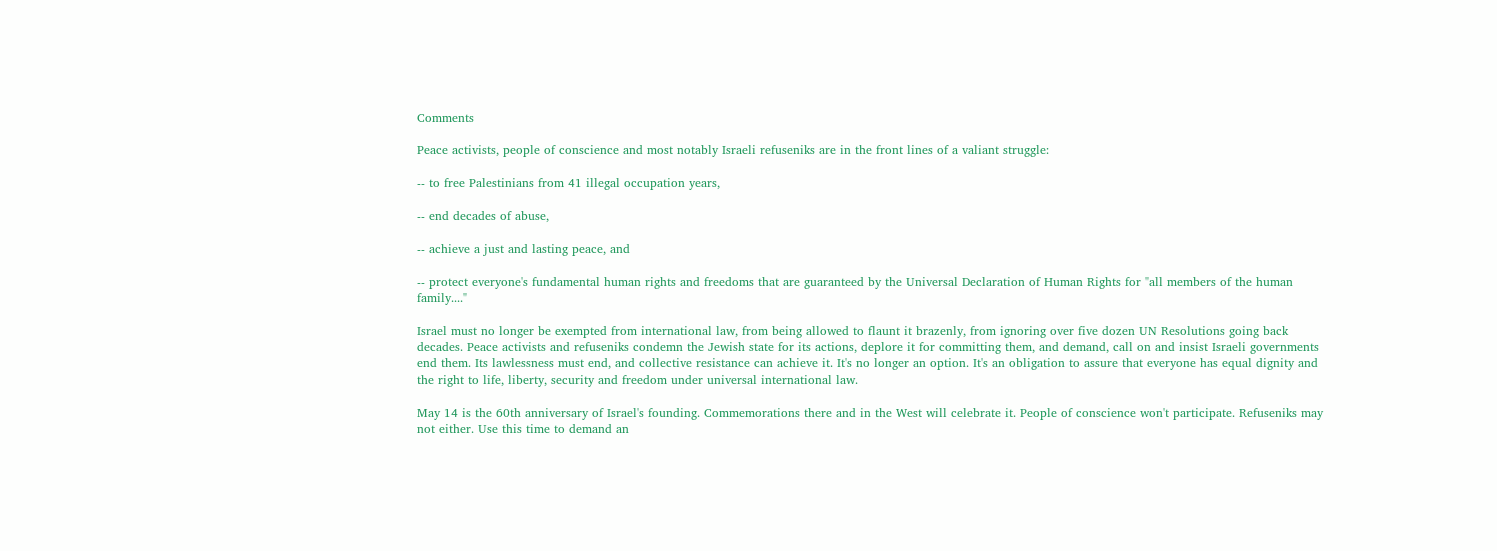Comments

Peace activists, people of conscience and most notably Israeli refuseniks are in the front lines of a valiant struggle:

-- to free Palestinians from 41 illegal occupation years,

-- end decades of abuse,

-- achieve a just and lasting peace, and

-- protect everyone's fundamental human rights and freedoms that are guaranteed by the Universal Declaration of Human Rights for "all members of the human family...."

Israel must no longer be exempted from international law, from being allowed to flaunt it brazenly, from ignoring over five dozen UN Resolutions going back decades. Peace activists and refuseniks condemn the Jewish state for its actions, deplore it for committing them, and demand, call on and insist Israeli governments end them. Its lawlessness must end, and collective resistance can achieve it. It's no longer an option. It's an obligation to assure that everyone has equal dignity and the right to life, liberty, security and freedom under universal international law.

May 14 is the 60th anniversary of Israel's founding. Commemorations there and in the West will celebrate it. People of conscience won't participate. Refuseniks may not either. Use this time to demand an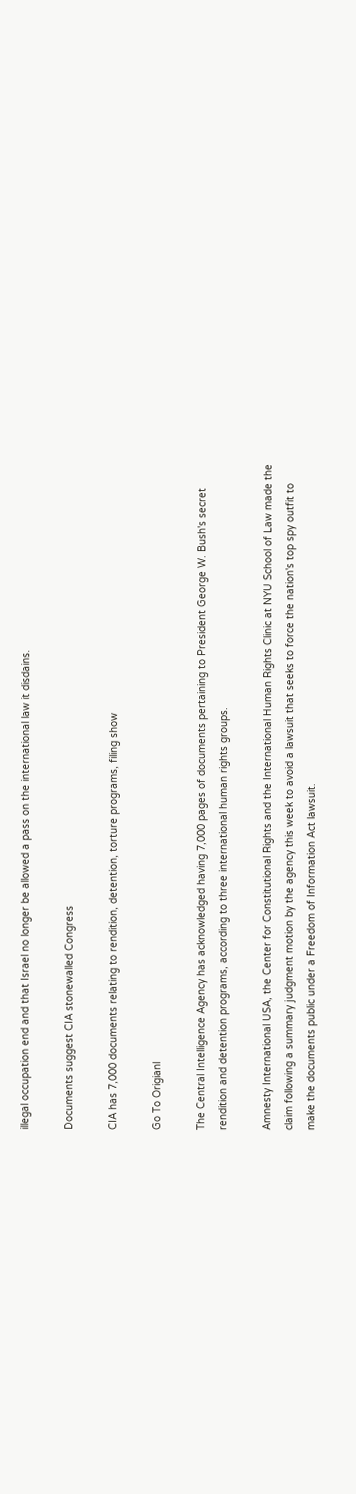illegal occupation end and that Israel no longer be allowed a pass on the international law it disdains.

Documents suggest CIA stonewalled Congress

CIA has 7,000 documents relating to rendition, detention, torture programs, filing show

Go To Origianl

The Central Intelligence Agency has acknowledged having 7,000 pages of documents pertaining to President George W. Bush's secret rendition and detention programs, according to three international human rights groups.

Amnesty International USA, the Center for Constitutional Rights and the International Human Rights Clinic at NYU School of Law made the claim following a summary judgment motion by the agency this week to avoid a lawsuit that seeks to force the nation's top spy outfit to make the documents public under a Freedom of Information Act lawsuit.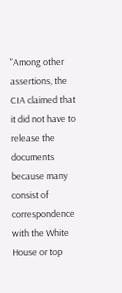"Among other assertions, the CIA claimed that it did not have to release the documents because many consist of correspondence with the White House or top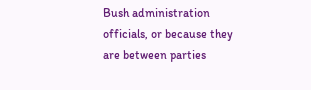Bush administration officials, or because they are between parties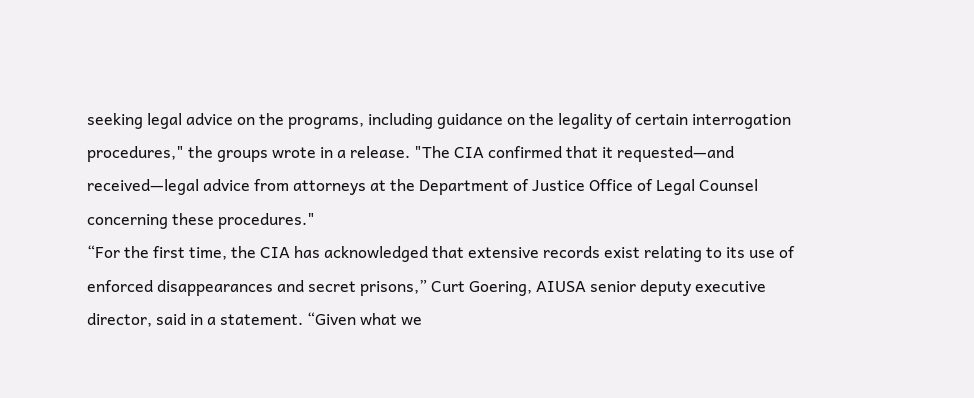seeking legal advice on the programs, including guidance on the legality of certain interrogation procedures," the groups wrote in a release. "The CIA confirmed that it requested—and received—legal advice from attorneys at the Department of Justice Office of Legal Counsel concerning these procedures."
“For the first time, the CIA has acknowledged that extensive records exist relating to its use of enforced disappearances and secret prisons,” Curt Goering, AIUSA senior deputy executive director, said in a statement. “Given what we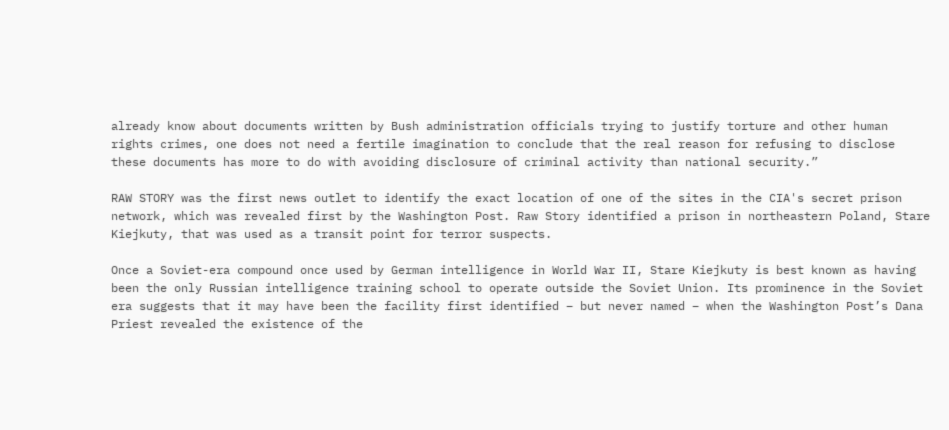already know about documents written by Bush administration officials trying to justify torture and other human rights crimes, one does not need a fertile imagination to conclude that the real reason for refusing to disclose these documents has more to do with avoiding disclosure of criminal activity than national security.”

RAW STORY was the first news outlet to identify the exact location of one of the sites in the CIA's secret prison network, which was revealed first by the Washington Post. Raw Story identified a prison in northeastern Poland, Stare Kiejkuty, that was used as a transit point for terror suspects.

Once a Soviet-era compound once used by German intelligence in World War II, Stare Kiejkuty is best known as having been the only Russian intelligence training school to operate outside the Soviet Union. Its prominence in the Soviet era suggests that it may have been the facility first identified – but never named – when the Washington Post’s Dana Priest revealed the existence of the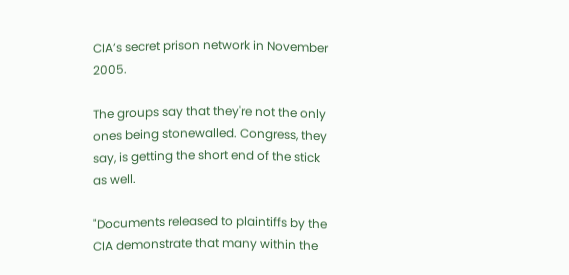CIA’s secret prison network in November 2005.

The groups say that they're not the only ones being stonewalled. Congress, they say, is getting the short end of the stick as well.

"Documents released to plaintiffs by the CIA demonstrate that many within the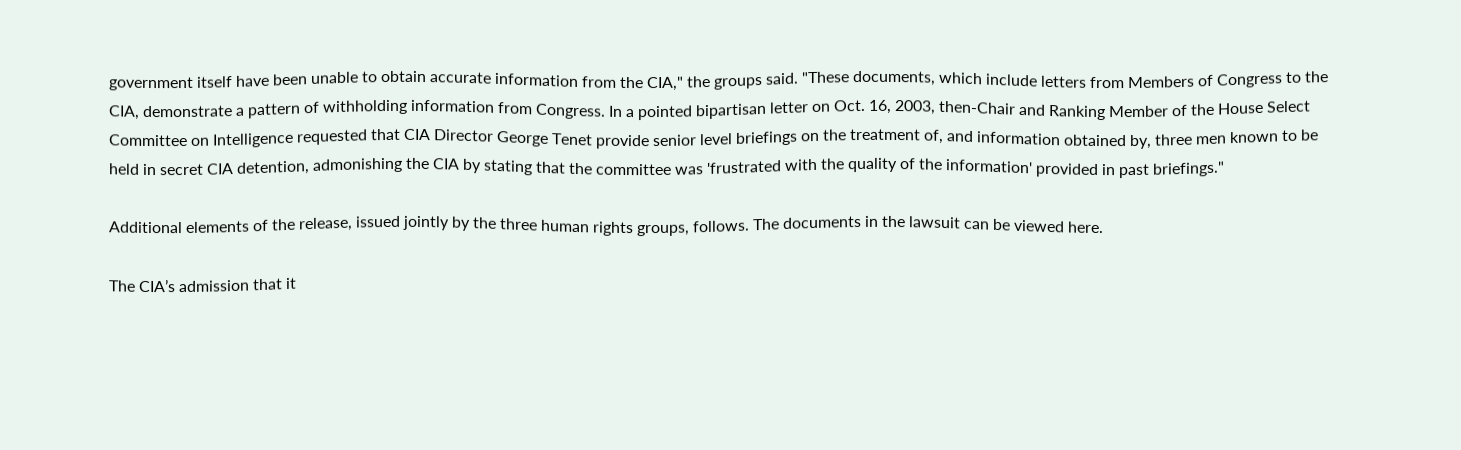government itself have been unable to obtain accurate information from the CIA," the groups said. "These documents, which include letters from Members of Congress to the CIA, demonstrate a pattern of withholding information from Congress. In a pointed bipartisan letter on Oct. 16, 2003, then-Chair and Ranking Member of the House Select Committee on Intelligence requested that CIA Director George Tenet provide senior level briefings on the treatment of, and information obtained by, three men known to be held in secret CIA detention, admonishing the CIA by stating that the committee was 'frustrated with the quality of the information' provided in past briefings."

Additional elements of the release, issued jointly by the three human rights groups, follows. The documents in the lawsuit can be viewed here.

The CIA’s admission that it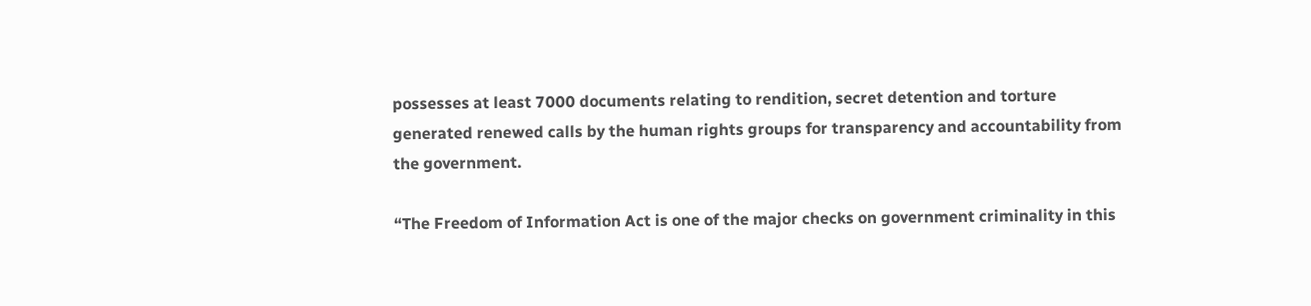possesses at least 7000 documents relating to rendition, secret detention and torture generated renewed calls by the human rights groups for transparency and accountability from the government.

“The Freedom of Information Act is one of the major checks on government criminality in this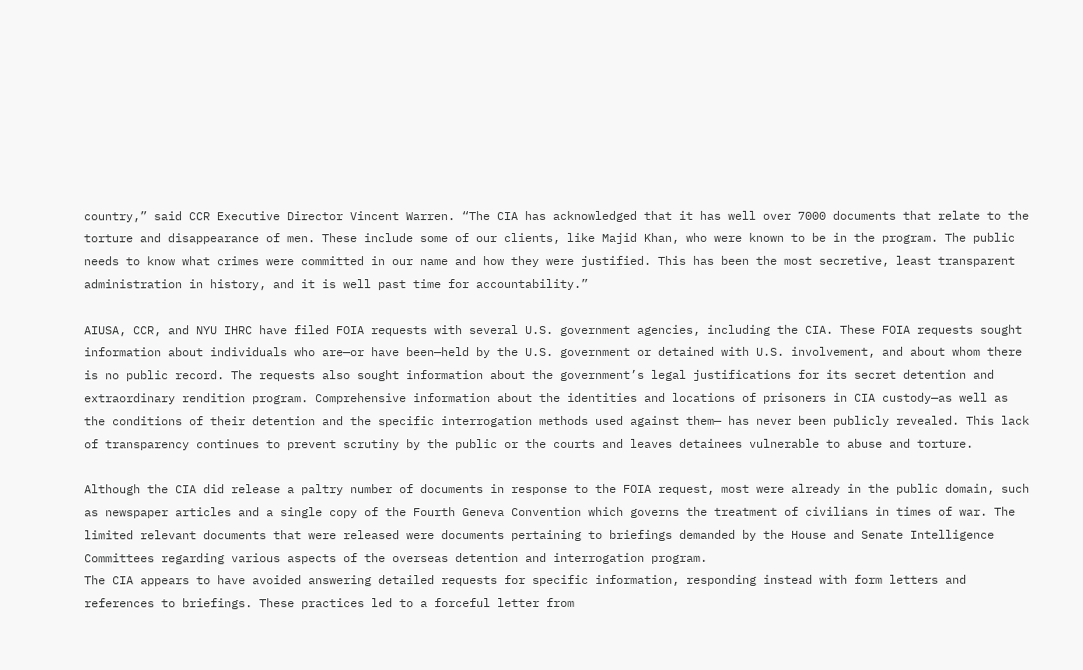country,” said CCR Executive Director Vincent Warren. “The CIA has acknowledged that it has well over 7000 documents that relate to the torture and disappearance of men. These include some of our clients, like Majid Khan, who were known to be in the program. The public needs to know what crimes were committed in our name and how they were justified. This has been the most secretive, least transparent administration in history, and it is well past time for accountability.”

AIUSA, CCR, and NYU IHRC have filed FOIA requests with several U.S. government agencies, including the CIA. These FOIA requests sought information about individuals who are—or have been—held by the U.S. government or detained with U.S. involvement, and about whom there is no public record. The requests also sought information about the government’s legal justifications for its secret detention and extraordinary rendition program. Comprehensive information about the identities and locations of prisoners in CIA custody—as well as the conditions of their detention and the specific interrogation methods used against them— has never been publicly revealed. This lack of transparency continues to prevent scrutiny by the public or the courts and leaves detainees vulnerable to abuse and torture.

Although the CIA did release a paltry number of documents in response to the FOIA request, most were already in the public domain, such as newspaper articles and a single copy of the Fourth Geneva Convention which governs the treatment of civilians in times of war. The limited relevant documents that were released were documents pertaining to briefings demanded by the House and Senate Intelligence Committees regarding various aspects of the overseas detention and interrogation program.
The CIA appears to have avoided answering detailed requests for specific information, responding instead with form letters and references to briefings. These practices led to a forceful letter from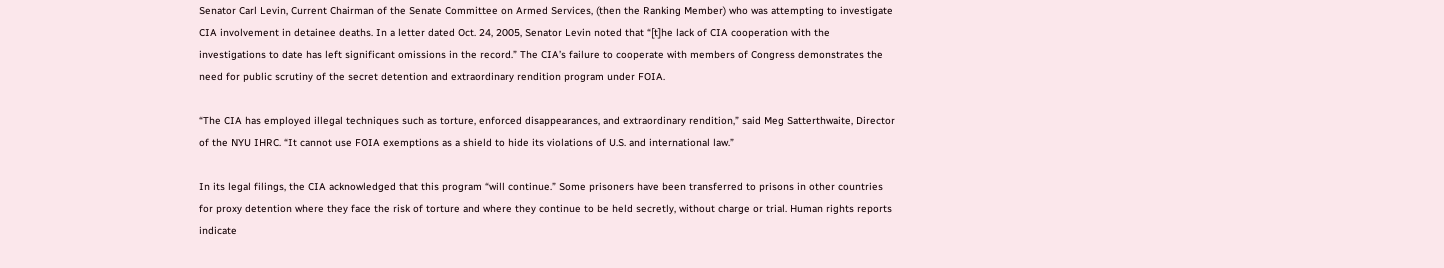Senator Carl Levin, Current Chairman of the Senate Committee on Armed Services, (then the Ranking Member) who was attempting to investigate CIA involvement in detainee deaths. In a letter dated Oct. 24, 2005, Senator Levin noted that “[t]he lack of CIA cooperation with the investigations to date has left significant omissions in the record.” The CIA’s failure to cooperate with members of Congress demonstrates the need for public scrutiny of the secret detention and extraordinary rendition program under FOIA.

“The CIA has employed illegal techniques such as torture, enforced disappearances, and extraordinary rendition,” said Meg Satterthwaite, Director of the NYU IHRC. “It cannot use FOIA exemptions as a shield to hide its violations of U.S. and international law.”

In its legal filings, the CIA acknowledged that this program “will continue.” Some prisoners have been transferred to prisons in other countries for proxy detention where they face the risk of torture and where they continue to be held secretly, without charge or trial. Human rights reports indicate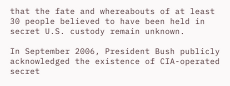that the fate and whereabouts of at least 30 people believed to have been held in secret U.S. custody remain unknown.

In September 2006, President Bush publicly acknowledged the existence of CIA-operated secret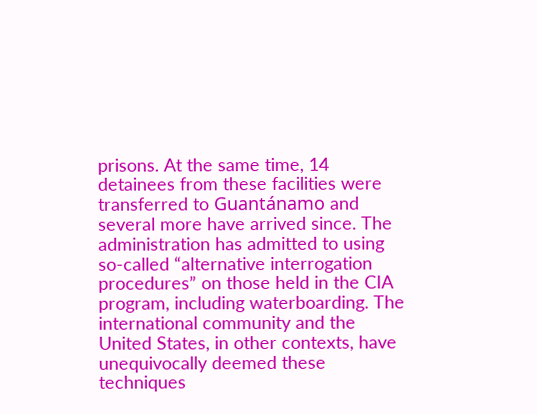prisons. At the same time, 14 detainees from these facilities were transferred to Guantánamo and several more have arrived since. The administration has admitted to using so-called “alternative interrogation procedures” on those held in the CIA program, including waterboarding. The international community and the United States, in other contexts, have unequivocally deemed these techniques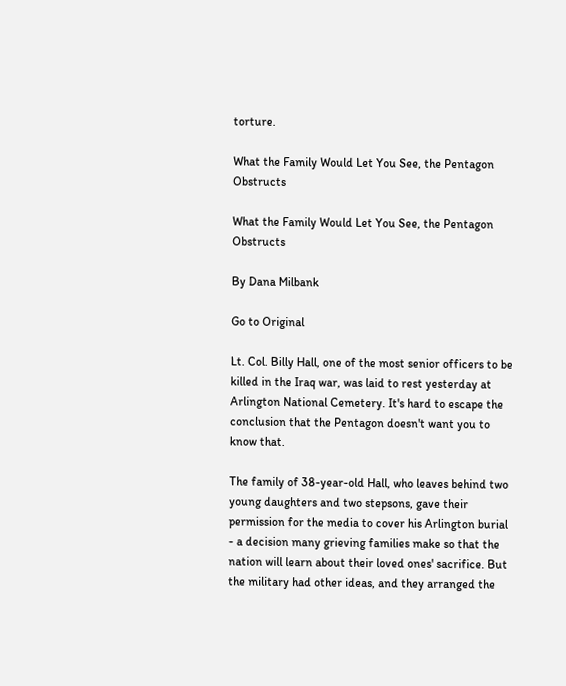torture.

What the Family Would Let You See, the Pentagon Obstructs

What the Family Would Let You See, the Pentagon Obstructs

By Dana Milbank

Go to Original

Lt. Col. Billy Hall, one of the most senior officers to be killed in the Iraq war, was laid to rest yesterday at Arlington National Cemetery. It's hard to escape the conclusion that the Pentagon doesn't want you to know that.

The family of 38-year-old Hall, who leaves behind two young daughters and two stepsons, gave their permission for the media to cover his Arlington burial - a decision many grieving families make so that the nation will learn about their loved ones' sacrifice. But the military had other ideas, and they arranged the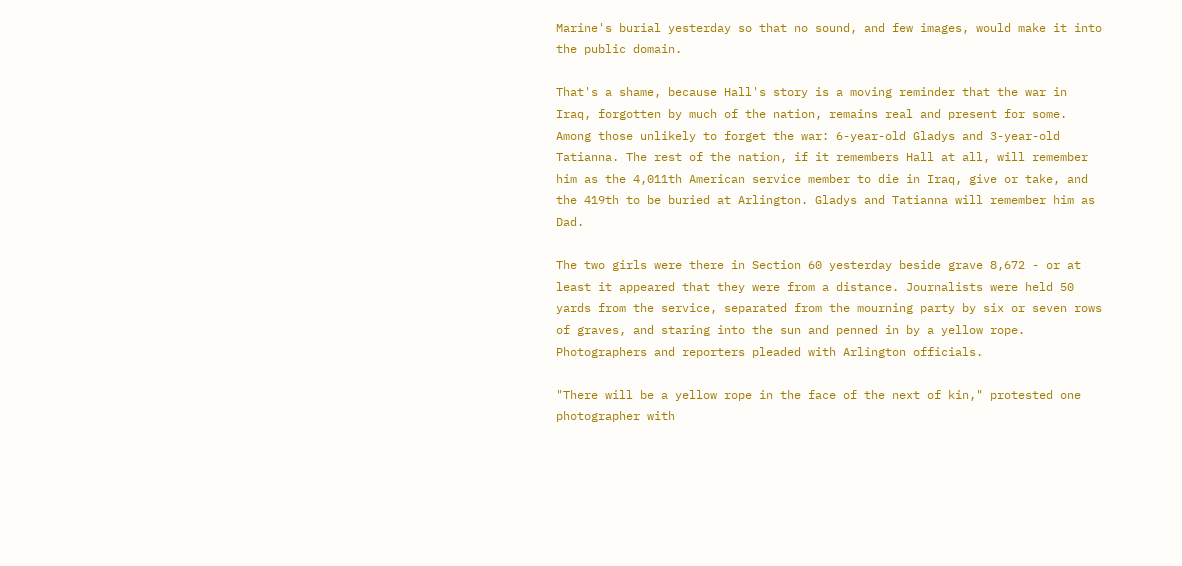Marine's burial yesterday so that no sound, and few images, would make it into the public domain.

That's a shame, because Hall's story is a moving reminder that the war in Iraq, forgotten by much of the nation, remains real and present for some. Among those unlikely to forget the war: 6-year-old Gladys and 3-year-old Tatianna. The rest of the nation, if it remembers Hall at all, will remember him as the 4,011th American service member to die in Iraq, give or take, and the 419th to be buried at Arlington. Gladys and Tatianna will remember him as Dad.

The two girls were there in Section 60 yesterday beside grave 8,672 - or at least it appeared that they were from a distance. Journalists were held 50 yards from the service, separated from the mourning party by six or seven rows of graves, and staring into the sun and penned in by a yellow rope. Photographers and reporters pleaded with Arlington officials.

"There will be a yellow rope in the face of the next of kin," protested one photographer with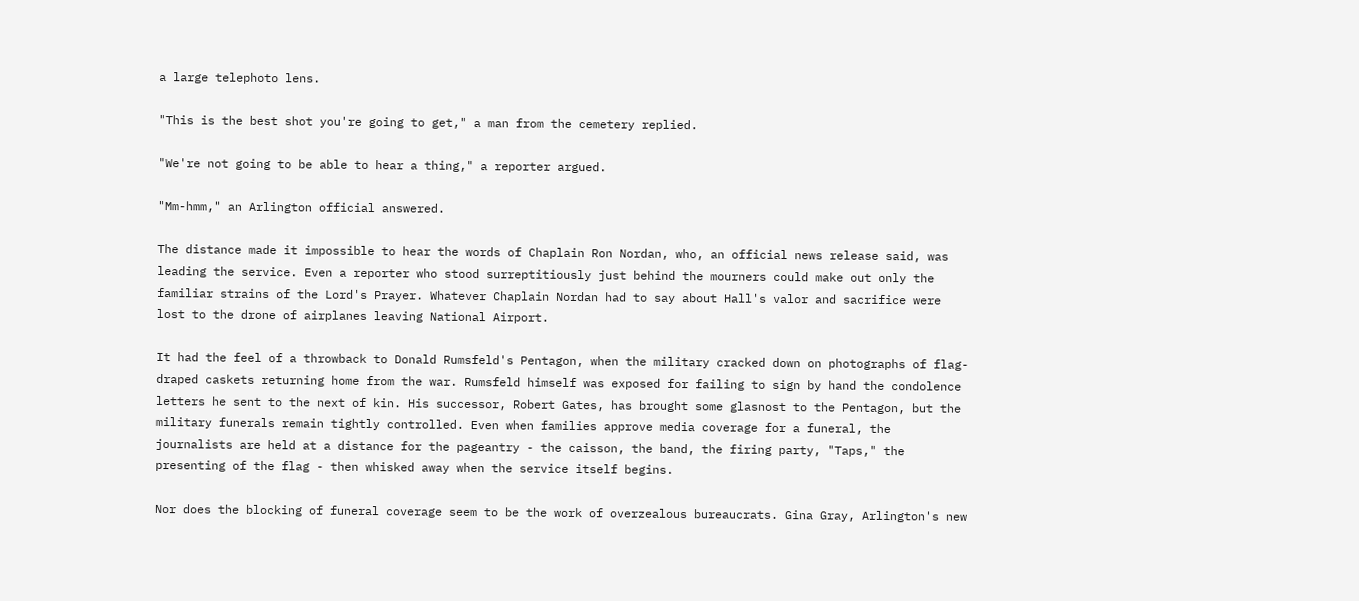a large telephoto lens.

"This is the best shot you're going to get," a man from the cemetery replied.

"We're not going to be able to hear a thing," a reporter argued.

"Mm-hmm," an Arlington official answered.

The distance made it impossible to hear the words of Chaplain Ron Nordan, who, an official news release said, was leading the service. Even a reporter who stood surreptitiously just behind the mourners could make out only the familiar strains of the Lord's Prayer. Whatever Chaplain Nordan had to say about Hall's valor and sacrifice were lost to the drone of airplanes leaving National Airport.

It had the feel of a throwback to Donald Rumsfeld's Pentagon, when the military cracked down on photographs of flag-draped caskets returning home from the war. Rumsfeld himself was exposed for failing to sign by hand the condolence letters he sent to the next of kin. His successor, Robert Gates, has brought some glasnost to the Pentagon, but the military funerals remain tightly controlled. Even when families approve media coverage for a funeral, the journalists are held at a distance for the pageantry - the caisson, the band, the firing party, "Taps," the presenting of the flag - then whisked away when the service itself begins.

Nor does the blocking of funeral coverage seem to be the work of overzealous bureaucrats. Gina Gray, Arlington's new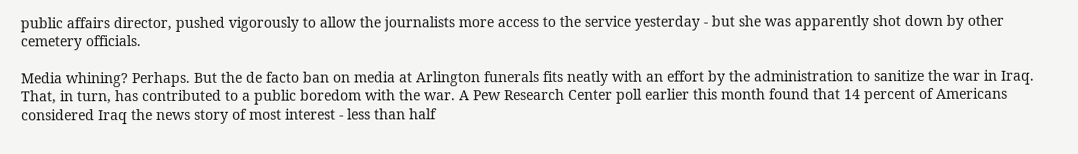public affairs director, pushed vigorously to allow the journalists more access to the service yesterday - but she was apparently shot down by other cemetery officials.

Media whining? Perhaps. But the de facto ban on media at Arlington funerals fits neatly with an effort by the administration to sanitize the war in Iraq. That, in turn, has contributed to a public boredom with the war. A Pew Research Center poll earlier this month found that 14 percent of Americans considered Iraq the news story of most interest - less than half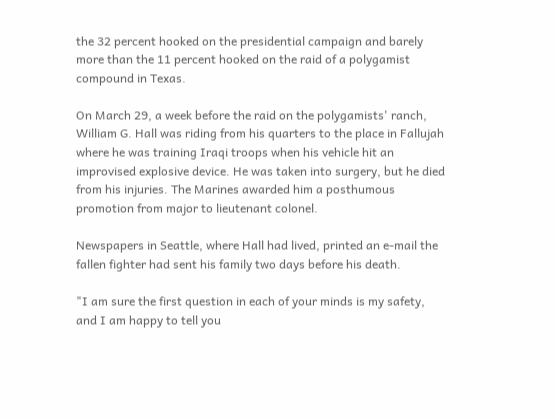the 32 percent hooked on the presidential campaign and barely more than the 11 percent hooked on the raid of a polygamist compound in Texas.

On March 29, a week before the raid on the polygamists' ranch, William G. Hall was riding from his quarters to the place in Fallujah where he was training Iraqi troops when his vehicle hit an improvised explosive device. He was taken into surgery, but he died from his injuries. The Marines awarded him a posthumous promotion from major to lieutenant colonel.

Newspapers in Seattle, where Hall had lived, printed an e-mail the fallen fighter had sent his family two days before his death.

"I am sure the first question in each of your minds is my safety, and I am happy to tell you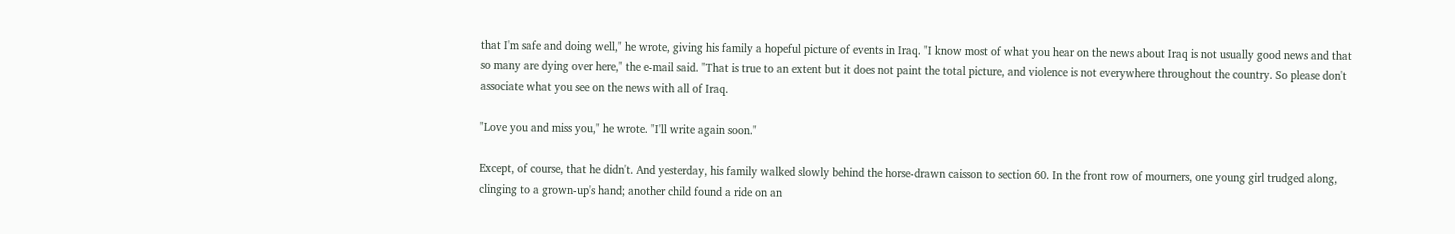that I'm safe and doing well," he wrote, giving his family a hopeful picture of events in Iraq. "I know most of what you hear on the news about Iraq is not usually good news and that so many are dying over here," the e-mail said. "That is true to an extent but it does not paint the total picture, and violence is not everywhere throughout the country. So please don't associate what you see on the news with all of Iraq.

"Love you and miss you," he wrote. "I'll write again soon."

Except, of course, that he didn't. And yesterday, his family walked slowly behind the horse-drawn caisson to section 60. In the front row of mourners, one young girl trudged along, clinging to a grown-up's hand; another child found a ride on an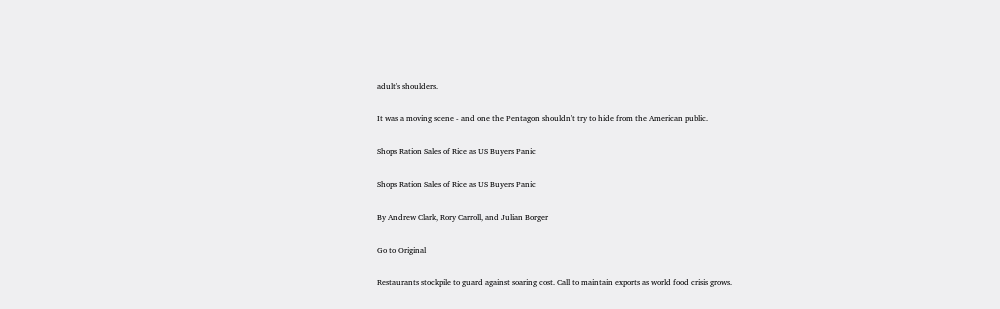adult's shoulders.

It was a moving scene - and one the Pentagon shouldn't try to hide from the American public.

Shops Ration Sales of Rice as US Buyers Panic

Shops Ration Sales of Rice as US Buyers Panic

By Andrew Clark, Rory Carroll, and Julian Borger

Go to Original

Restaurants stockpile to guard against soaring cost. Call to maintain exports as world food crisis grows.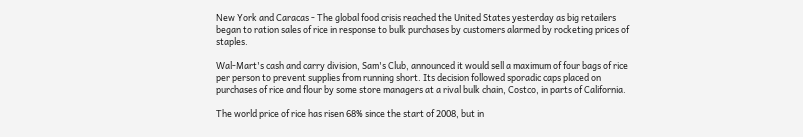New York and Caracas - The global food crisis reached the United States yesterday as big retailers began to ration sales of rice in response to bulk purchases by customers alarmed by rocketing prices of staples.

Wal-Mart's cash and carry division, Sam's Club, announced it would sell a maximum of four bags of rice per person to prevent supplies from running short. Its decision followed sporadic caps placed on purchases of rice and flour by some store managers at a rival bulk chain, Costco, in parts of California.

The world price of rice has risen 68% since the start of 2008, but in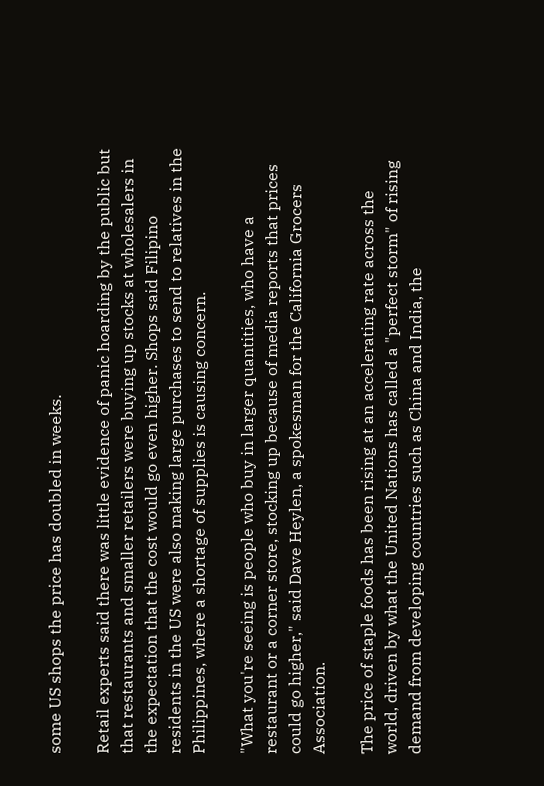some US shops the price has doubled in weeks.

Retail experts said there was little evidence of panic hoarding by the public but that restaurants and smaller retailers were buying up stocks at wholesalers in the expectation that the cost would go even higher. Shops said Filipino residents in the US were also making large purchases to send to relatives in the Philippines, where a shortage of supplies is causing concern.

"What you're seeing is people who buy in larger quantities, who have a restaurant or a corner store, stocking up because of media reports that prices could go higher," said Dave Heylen, a spokesman for the California Grocers Association.

The price of staple foods has been rising at an accelerating rate across the world, driven by what the United Nations has called a "perfect storm" of rising demand from developing countries such as China and India, the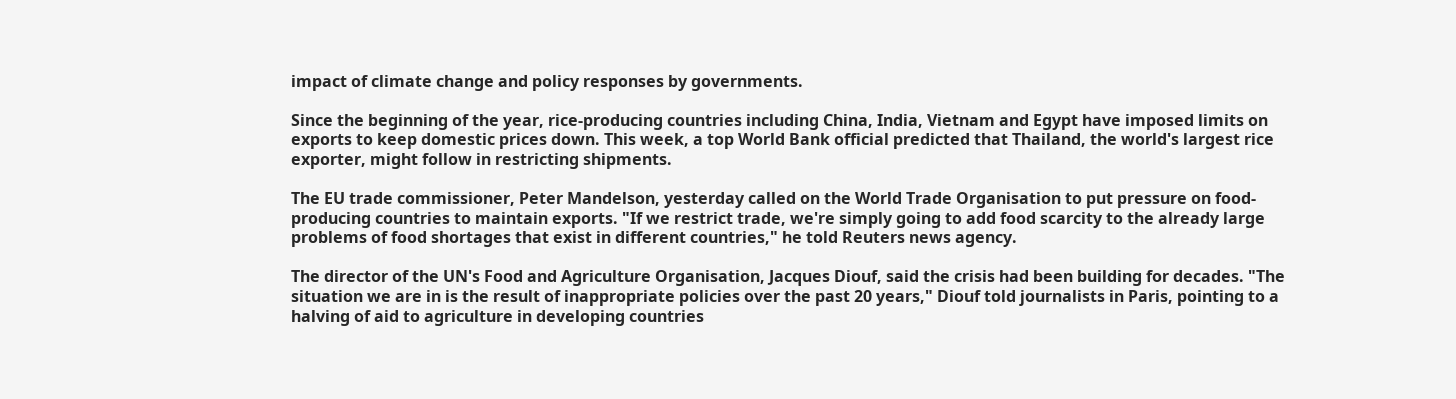impact of climate change and policy responses by governments.

Since the beginning of the year, rice-producing countries including China, India, Vietnam and Egypt have imposed limits on exports to keep domestic prices down. This week, a top World Bank official predicted that Thailand, the world's largest rice exporter, might follow in restricting shipments.

The EU trade commissioner, Peter Mandelson, yesterday called on the World Trade Organisation to put pressure on food-producing countries to maintain exports. "If we restrict trade, we're simply going to add food scarcity to the already large problems of food shortages that exist in different countries," he told Reuters news agency.

The director of the UN's Food and Agriculture Organisation, Jacques Diouf, said the crisis had been building for decades. "The situation we are in is the result of inappropriate policies over the past 20 years," Diouf told journalists in Paris, pointing to a halving of aid to agriculture in developing countries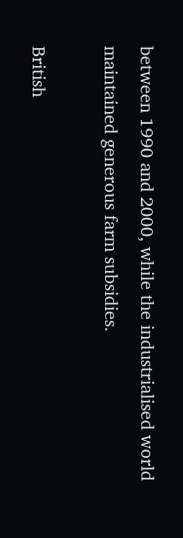between 1990 and 2000, while the industrialised world maintained generous farm subsidies.

British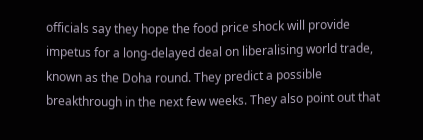officials say they hope the food price shock will provide impetus for a long-delayed deal on liberalising world trade, known as the Doha round. They predict a possible breakthrough in the next few weeks. They also point out that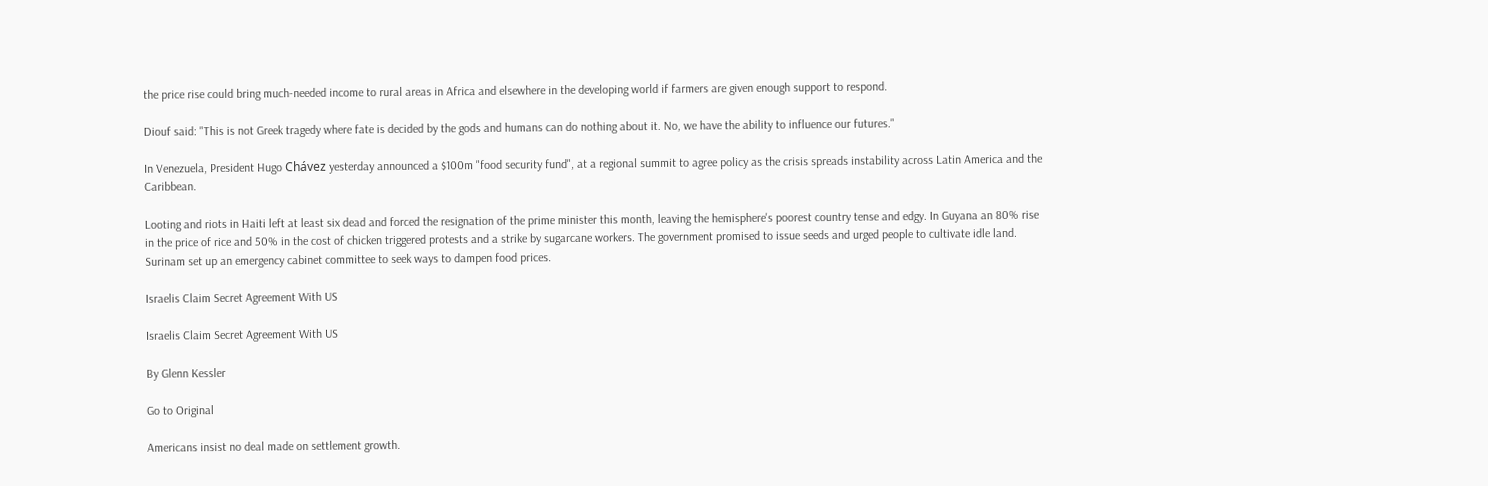the price rise could bring much-needed income to rural areas in Africa and elsewhere in the developing world if farmers are given enough support to respond.

Diouf said: "This is not Greek tragedy where fate is decided by the gods and humans can do nothing about it. No, we have the ability to influence our futures."

In Venezuela, President Hugo Chávez yesterday announced a $100m "food security fund", at a regional summit to agree policy as the crisis spreads instability across Latin America and the Caribbean.

Looting and riots in Haiti left at least six dead and forced the resignation of the prime minister this month, leaving the hemisphere's poorest country tense and edgy. In Guyana an 80% rise in the price of rice and 50% in the cost of chicken triggered protests and a strike by sugarcane workers. The government promised to issue seeds and urged people to cultivate idle land. Surinam set up an emergency cabinet committee to seek ways to dampen food prices.

Israelis Claim Secret Agreement With US

Israelis Claim Secret Agreement With US

By Glenn Kessler

Go to Original

Americans insist no deal made on settlement growth.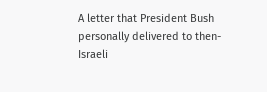A letter that President Bush personally delivered to then-Israeli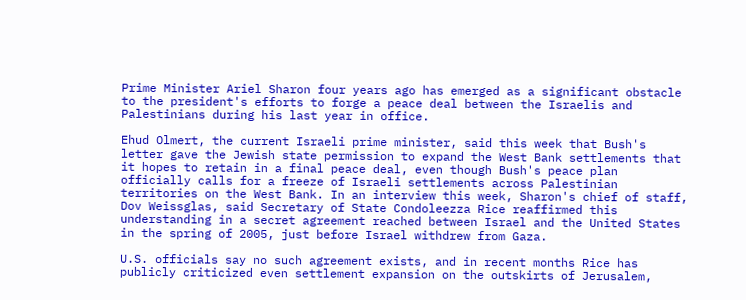Prime Minister Ariel Sharon four years ago has emerged as a significant obstacle to the president's efforts to forge a peace deal between the Israelis and Palestinians during his last year in office.

Ehud Olmert, the current Israeli prime minister, said this week that Bush's letter gave the Jewish state permission to expand the West Bank settlements that it hopes to retain in a final peace deal, even though Bush's peace plan officially calls for a freeze of Israeli settlements across Palestinian territories on the West Bank. In an interview this week, Sharon's chief of staff, Dov Weissglas, said Secretary of State Condoleezza Rice reaffirmed this understanding in a secret agreement reached between Israel and the United States in the spring of 2005, just before Israel withdrew from Gaza.

U.S. officials say no such agreement exists, and in recent months Rice has publicly criticized even settlement expansion on the outskirts of Jerusalem,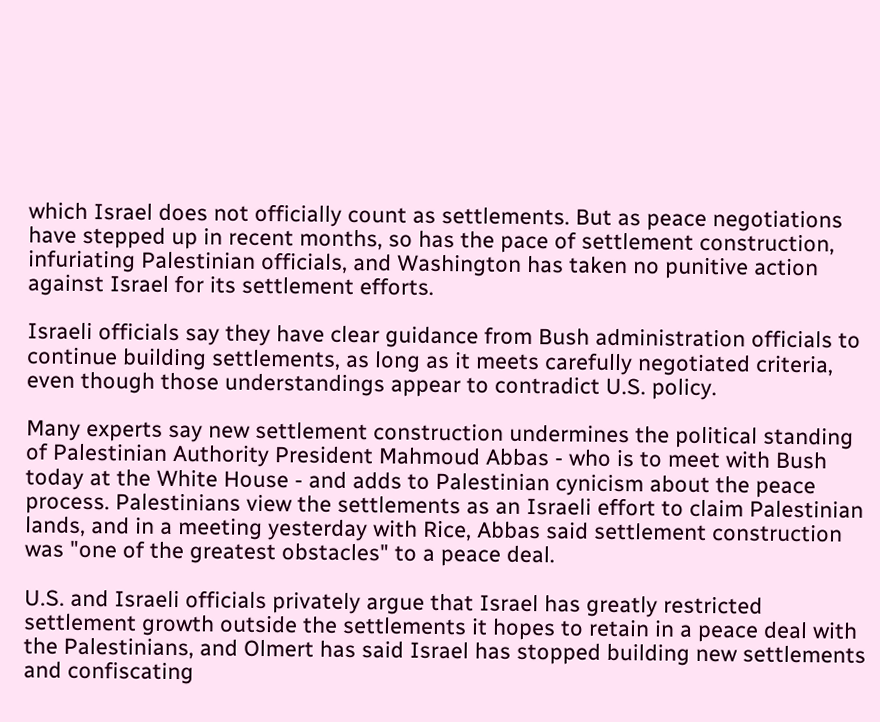which Israel does not officially count as settlements. But as peace negotiations have stepped up in recent months, so has the pace of settlement construction, infuriating Palestinian officials, and Washington has taken no punitive action against Israel for its settlement efforts.

Israeli officials say they have clear guidance from Bush administration officials to continue building settlements, as long as it meets carefully negotiated criteria, even though those understandings appear to contradict U.S. policy.

Many experts say new settlement construction undermines the political standing of Palestinian Authority President Mahmoud Abbas - who is to meet with Bush today at the White House - and adds to Palestinian cynicism about the peace process. Palestinians view the settlements as an Israeli effort to claim Palestinian lands, and in a meeting yesterday with Rice, Abbas said settlement construction was "one of the greatest obstacles" to a peace deal.

U.S. and Israeli officials privately argue that Israel has greatly restricted settlement growth outside the settlements it hopes to retain in a peace deal with the Palestinians, and Olmert has said Israel has stopped building new settlements and confiscating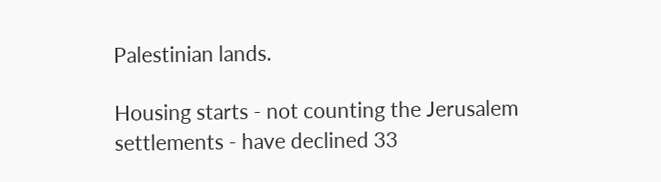Palestinian lands.

Housing starts - not counting the Jerusalem settlements - have declined 33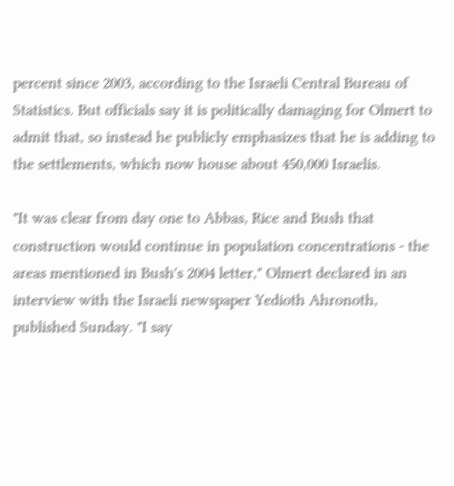percent since 2003, according to the Israeli Central Bureau of Statistics. But officials say it is politically damaging for Olmert to admit that, so instead he publicly emphasizes that he is adding to the settlements, which now house about 450,000 Israelis.

"It was clear from day one to Abbas, Rice and Bush that construction would continue in population concentrations - the areas mentioned in Bush's 2004 letter," Olmert declared in an interview with the Israeli newspaper Yedioth Ahronoth, published Sunday. "I say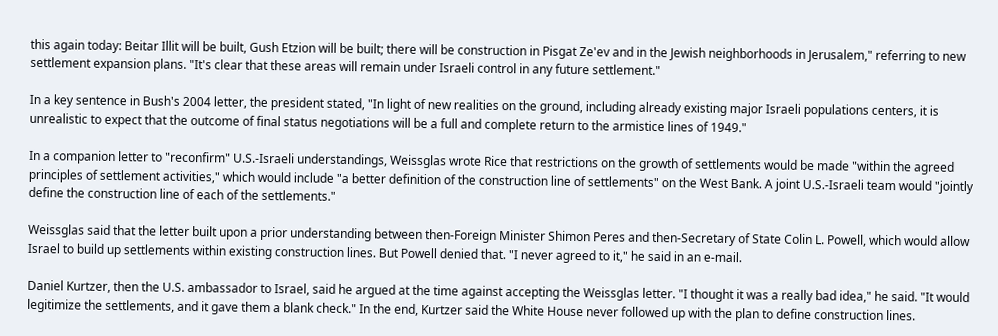this again today: Beitar Illit will be built, Gush Etzion will be built; there will be construction in Pisgat Ze'ev and in the Jewish neighborhoods in Jerusalem," referring to new settlement expansion plans. "It's clear that these areas will remain under Israeli control in any future settlement."

In a key sentence in Bush's 2004 letter, the president stated, "In light of new realities on the ground, including already existing major Israeli populations centers, it is unrealistic to expect that the outcome of final status negotiations will be a full and complete return to the armistice lines of 1949."

In a companion letter to "reconfirm" U.S.-Israeli understandings, Weissglas wrote Rice that restrictions on the growth of settlements would be made "within the agreed principles of settlement activities," which would include "a better definition of the construction line of settlements" on the West Bank. A joint U.S.-Israeli team would "jointly define the construction line of each of the settlements."

Weissglas said that the letter built upon a prior understanding between then-Foreign Minister Shimon Peres and then-Secretary of State Colin L. Powell, which would allow Israel to build up settlements within existing construction lines. But Powell denied that. "I never agreed to it," he said in an e-mail.

Daniel Kurtzer, then the U.S. ambassador to Israel, said he argued at the time against accepting the Weissglas letter. "I thought it was a really bad idea," he said. "It would legitimize the settlements, and it gave them a blank check." In the end, Kurtzer said the White House never followed up with the plan to define construction lines.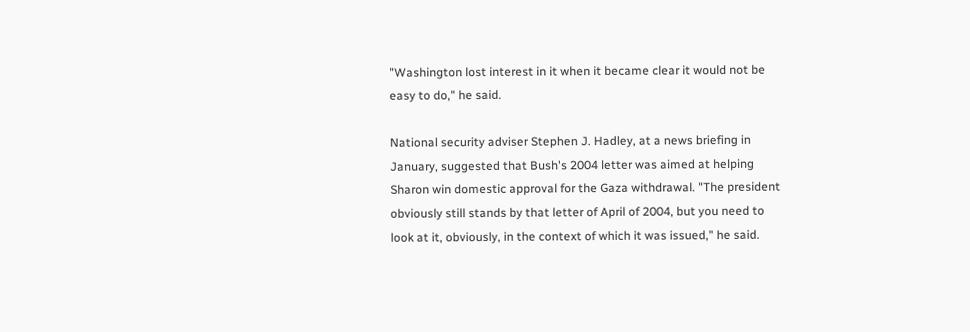"Washington lost interest in it when it became clear it would not be easy to do," he said.

National security adviser Stephen J. Hadley, at a news briefing in January, suggested that Bush's 2004 letter was aimed at helping Sharon win domestic approval for the Gaza withdrawal. "The president obviously still stands by that letter of April of 2004, but you need to look at it, obviously, in the context of which it was issued," he said.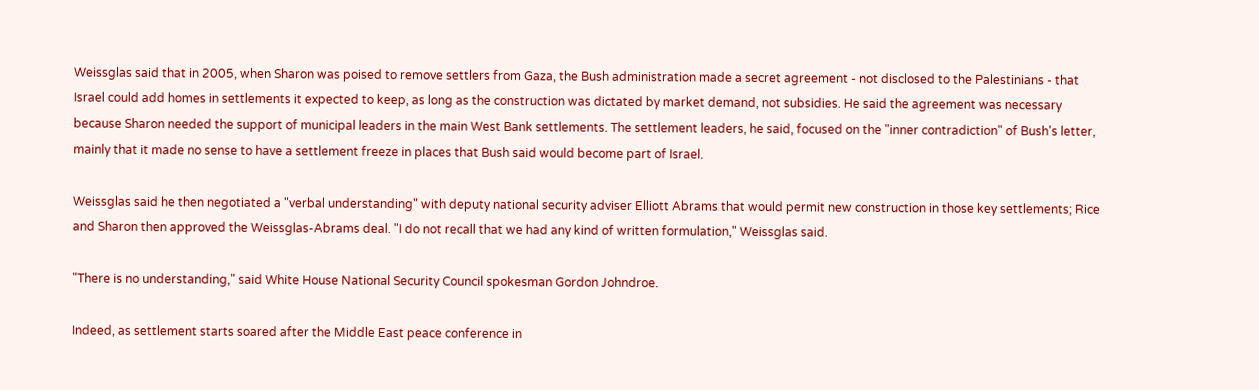Weissglas said that in 2005, when Sharon was poised to remove settlers from Gaza, the Bush administration made a secret agreement - not disclosed to the Palestinians - that Israel could add homes in settlements it expected to keep, as long as the construction was dictated by market demand, not subsidies. He said the agreement was necessary because Sharon needed the support of municipal leaders in the main West Bank settlements. The settlement leaders, he said, focused on the "inner contradiction" of Bush's letter, mainly that it made no sense to have a settlement freeze in places that Bush said would become part of Israel.

Weissglas said he then negotiated a "verbal understanding" with deputy national security adviser Elliott Abrams that would permit new construction in those key settlements; Rice and Sharon then approved the Weissglas-Abrams deal. "I do not recall that we had any kind of written formulation," Weissglas said.

"There is no understanding," said White House National Security Council spokesman Gordon Johndroe.

Indeed, as settlement starts soared after the Middle East peace conference in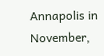Annapolis in November,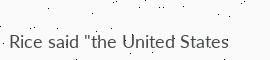Rice said "the United States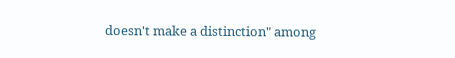doesn't make a distinction" among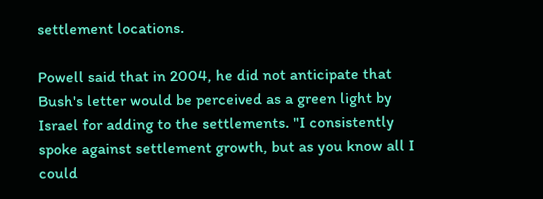settlement locations.

Powell said that in 2004, he did not anticipate that Bush's letter would be perceived as a green light by Israel for adding to the settlements. "I consistently spoke against settlement growth, but as you know all I could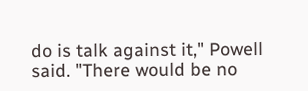do is talk against it," Powell said. "There would be no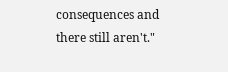consequences and there still aren't."